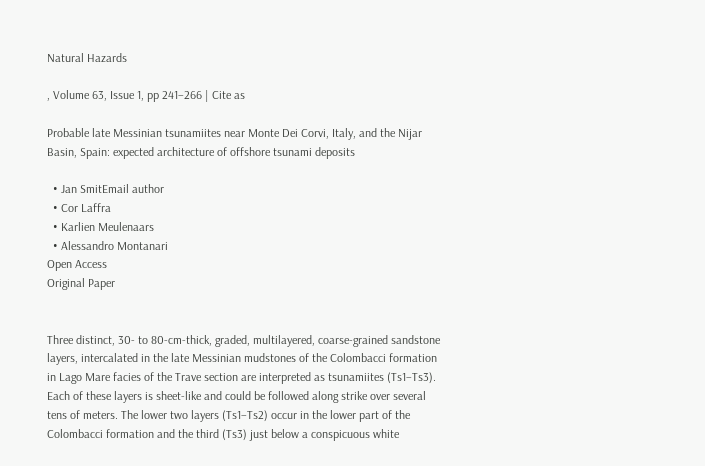Natural Hazards

, Volume 63, Issue 1, pp 241–266 | Cite as

Probable late Messinian tsunamiites near Monte Dei Corvi, Italy, and the Nijar Basin, Spain: expected architecture of offshore tsunami deposits

  • Jan SmitEmail author
  • Cor Laffra
  • Karlien Meulenaars
  • Alessandro Montanari
Open Access
Original Paper


Three distinct, 30- to 80-cm-thick, graded, multilayered, coarse-grained sandstone layers, intercalated in the late Messinian mudstones of the Colombacci formation in Lago Mare facies of the Trave section are interpreted as tsunamiites (Ts1–Ts3). Each of these layers is sheet-like and could be followed along strike over several tens of meters. The lower two layers (Ts1–Ts2) occur in the lower part of the Colombacci formation and the third (Ts3) just below a conspicuous white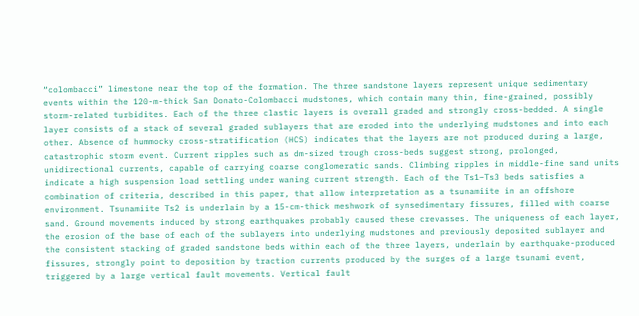“colombacci” limestone near the top of the formation. The three sandstone layers represent unique sedimentary events within the 120-m-thick San Donato-Colombacci mudstones, which contain many thin, fine-grained, possibly storm-related turbidites. Each of the three clastic layers is overall graded and strongly cross-bedded. A single layer consists of a stack of several graded sublayers that are eroded into the underlying mudstones and into each other. Absence of hummocky cross-stratification (HCS) indicates that the layers are not produced during a large, catastrophic storm event. Current ripples such as dm-sized trough cross-beds suggest strong, prolonged, unidirectional currents, capable of carrying coarse conglomeratic sands. Climbing ripples in middle-fine sand units indicate a high suspension load settling under waning current strength. Each of the Ts1–Ts3 beds satisfies a combination of criteria, described in this paper, that allow interpretation as a tsunamiite in an offshore environment. Tsunamiite Ts2 is underlain by a 15-cm-thick meshwork of synsedimentary fissures, filled with coarse sand. Ground movements induced by strong earthquakes probably caused these crevasses. The uniqueness of each layer, the erosion of the base of each of the sublayers into underlying mudstones and previously deposited sublayer and the consistent stacking of graded sandstone beds within each of the three layers, underlain by earthquake-produced fissures, strongly point to deposition by traction currents produced by the surges of a large tsunami event, triggered by a large vertical fault movements. Vertical fault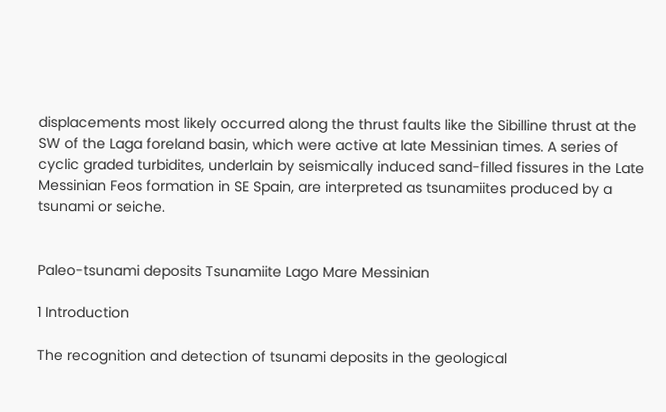displacements most likely occurred along the thrust faults like the Sibilline thrust at the SW of the Laga foreland basin, which were active at late Messinian times. A series of cyclic graded turbidites, underlain by seismically induced sand-filled fissures in the Late Messinian Feos formation in SE Spain, are interpreted as tsunamiites produced by a tsunami or seiche.


Paleo-tsunami deposits Tsunamiite Lago Mare Messinian

1 Introduction

The recognition and detection of tsunami deposits in the geological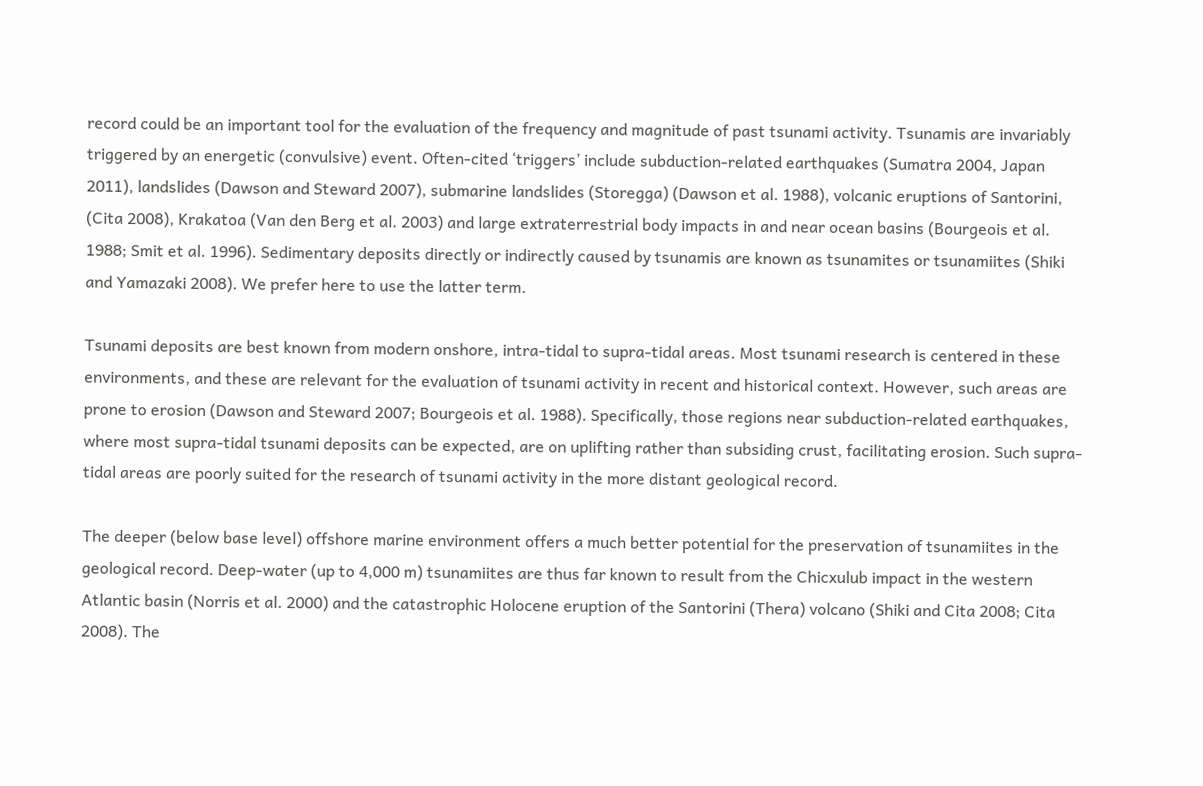record could be an important tool for the evaluation of the frequency and magnitude of past tsunami activity. Tsunamis are invariably triggered by an energetic (convulsive) event. Often-cited ‘triggers’ include subduction-related earthquakes (Sumatra 2004, Japan 2011), landslides (Dawson and Steward 2007), submarine landslides (Storegga) (Dawson et al. 1988), volcanic eruptions of Santorini, (Cita 2008), Krakatoa (Van den Berg et al. 2003) and large extraterrestrial body impacts in and near ocean basins (Bourgeois et al. 1988; Smit et al. 1996). Sedimentary deposits directly or indirectly caused by tsunamis are known as tsunamites or tsunamiites (Shiki and Yamazaki 2008). We prefer here to use the latter term.

Tsunami deposits are best known from modern onshore, intra-tidal to supra-tidal areas. Most tsunami research is centered in these environments, and these are relevant for the evaluation of tsunami activity in recent and historical context. However, such areas are prone to erosion (Dawson and Steward 2007; Bourgeois et al. 1988). Specifically, those regions near subduction-related earthquakes, where most supra-tidal tsunami deposits can be expected, are on uplifting rather than subsiding crust, facilitating erosion. Such supra-tidal areas are poorly suited for the research of tsunami activity in the more distant geological record.

The deeper (below base level) offshore marine environment offers a much better potential for the preservation of tsunamiites in the geological record. Deep-water (up to 4,000 m) tsunamiites are thus far known to result from the Chicxulub impact in the western Atlantic basin (Norris et al. 2000) and the catastrophic Holocene eruption of the Santorini (Thera) volcano (Shiki and Cita 2008; Cita 2008). The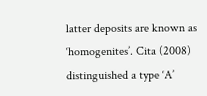latter deposits are known as ‘homogenites’. Cita (2008) distinguished a type ‘A’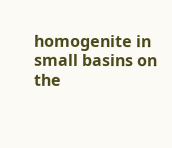homogenite in small basins on the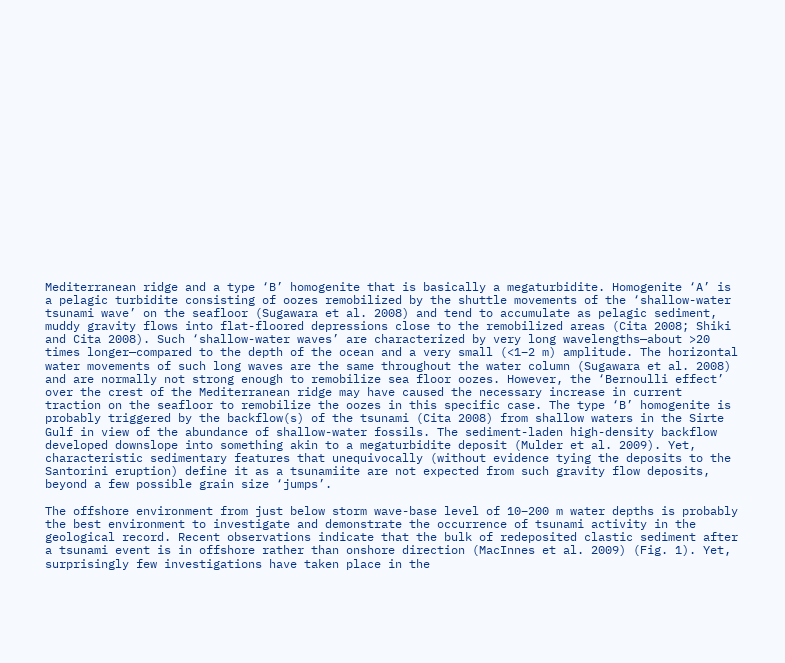Mediterranean ridge and a type ‘B’ homogenite that is basically a megaturbidite. Homogenite ‘A’ is a pelagic turbidite consisting of oozes remobilized by the shuttle movements of the ‘shallow-water tsunami wave’ on the seafloor (Sugawara et al. 2008) and tend to accumulate as pelagic sediment, muddy gravity flows into flat-floored depressions close to the remobilized areas (Cita 2008; Shiki and Cita 2008). Such ‘shallow-water waves’ are characterized by very long wavelengths—about >20 times longer—compared to the depth of the ocean and a very small (<1–2 m) amplitude. The horizontal water movements of such long waves are the same throughout the water column (Sugawara et al. 2008) and are normally not strong enough to remobilize sea floor oozes. However, the ‘Bernoulli effect’ over the crest of the Mediterranean ridge may have caused the necessary increase in current traction on the seafloor to remobilize the oozes in this specific case. The type ‘B’ homogenite is probably triggered by the backflow(s) of the tsunami (Cita 2008) from shallow waters in the Sirte Gulf in view of the abundance of shallow-water fossils. The sediment-laden high-density backflow developed downslope into something akin to a megaturbidite deposit (Mulder et al. 2009). Yet, characteristic sedimentary features that unequivocally (without evidence tying the deposits to the Santorini eruption) define it as a tsunamiite are not expected from such gravity flow deposits, beyond a few possible grain size ‘jumps’.

The offshore environment from just below storm wave-base level of 10–200 m water depths is probably the best environment to investigate and demonstrate the occurrence of tsunami activity in the geological record. Recent observations indicate that the bulk of redeposited clastic sediment after a tsunami event is in offshore rather than onshore direction (MacInnes et al. 2009) (Fig. 1). Yet, surprisingly few investigations have taken place in the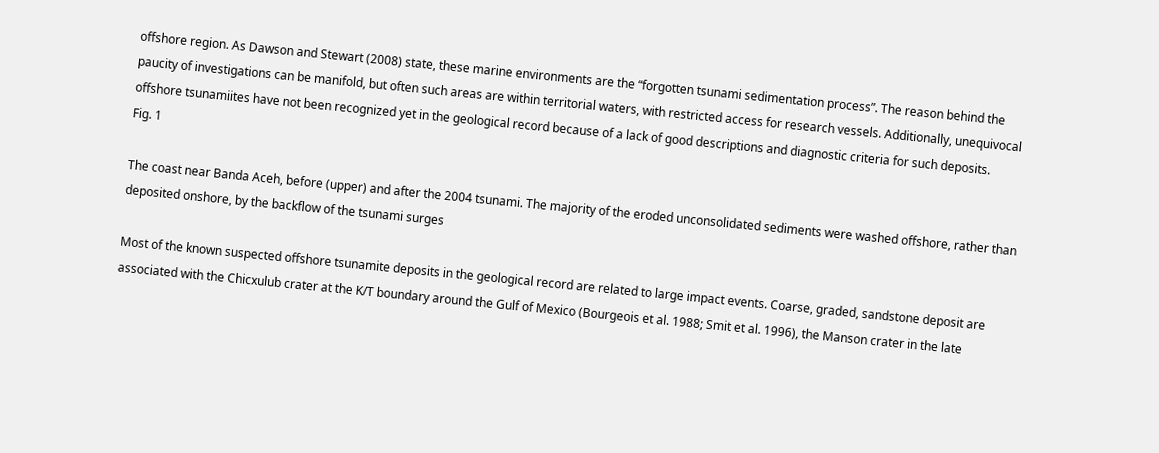offshore region. As Dawson and Stewart (2008) state, these marine environments are the “forgotten tsunami sedimentation process”. The reason behind the paucity of investigations can be manifold, but often such areas are within territorial waters, with restricted access for research vessels. Additionally, unequivocal offshore tsunamiites have not been recognized yet in the geological record because of a lack of good descriptions and diagnostic criteria for such deposits.
Fig. 1

The coast near Banda Aceh, before (upper) and after the 2004 tsunami. The majority of the eroded unconsolidated sediments were washed offshore, rather than deposited onshore, by the backflow of the tsunami surges

Most of the known suspected offshore tsunamite deposits in the geological record are related to large impact events. Coarse, graded, sandstone deposit are associated with the Chicxulub crater at the K/T boundary around the Gulf of Mexico (Bourgeois et al. 1988; Smit et al. 1996), the Manson crater in the late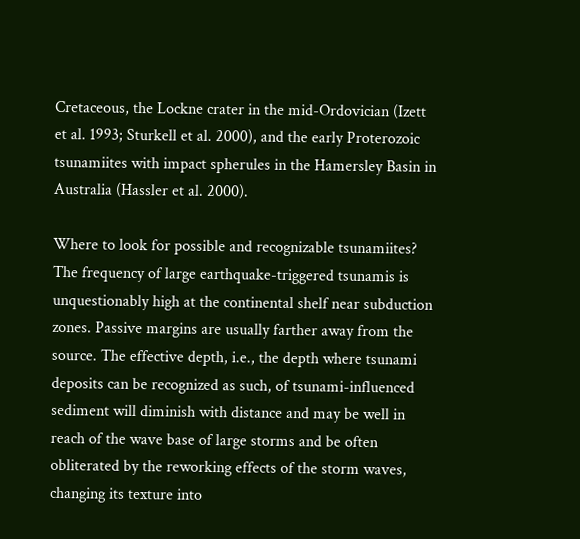Cretaceous, the Lockne crater in the mid-Ordovician (Izett et al. 1993; Sturkell et al. 2000), and the early Proterozoic tsunamiites with impact spherules in the Hamersley Basin in Australia (Hassler et al. 2000).

Where to look for possible and recognizable tsunamiites? The frequency of large earthquake-triggered tsunamis is unquestionably high at the continental shelf near subduction zones. Passive margins are usually farther away from the source. The effective depth, i.e., the depth where tsunami deposits can be recognized as such, of tsunami-influenced sediment will diminish with distance and may be well in reach of the wave base of large storms and be often obliterated by the reworking effects of the storm waves, changing its texture into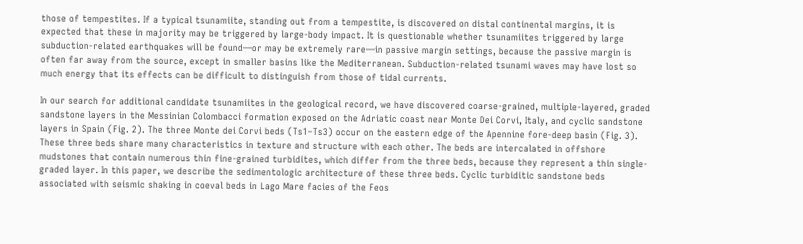those of tempestites. If a typical tsunamiite, standing out from a tempestite, is discovered on distal continental margins, it is expected that these in majority may be triggered by large-body impact. It is questionable whether tsunamiites triggered by large subduction-related earthquakes will be found—or may be extremely rare—in passive margin settings, because the passive margin is often far away from the source, except in smaller basins like the Mediterranean. Subduction-related tsunami waves may have lost so much energy that its effects can be difficult to distinguish from those of tidal currents.

In our search for additional candidate tsunamiites in the geological record, we have discovered coarse-grained, multiple-layered, graded sandstone layers in the Messinian Colombacci formation exposed on the Adriatic coast near Monte Dei Corvi, Italy, and cyclic sandstone layers in Spain (Fig. 2). The three Monte dei Corvi beds (Ts1–Ts3) occur on the eastern edge of the Apennine fore-deep basin (Fig. 3). These three beds share many characteristics in texture and structure with each other. The beds are intercalated in offshore mudstones that contain numerous thin fine-grained turbidites, which differ from the three beds, because they represent a thin single-graded layer. In this paper, we describe the sedimentologic architecture of these three beds. Cyclic turbiditic sandstone beds associated with seismic shaking in coeval beds in Lago Mare facies of the Feos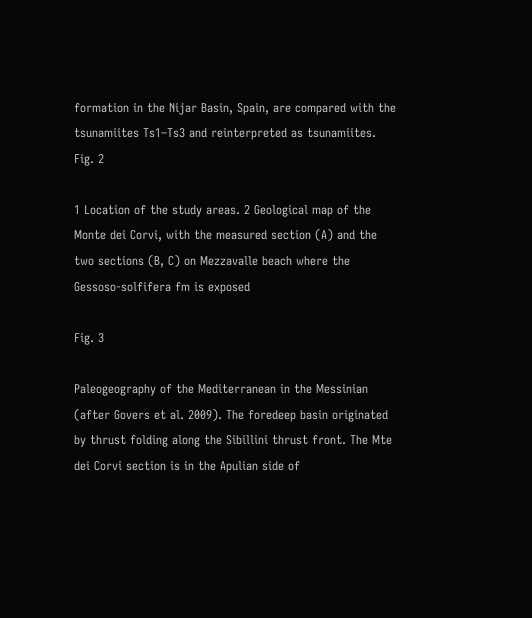formation in the Nijar Basin, Spain, are compared with the tsunamiites Ts1–Ts3 and reinterpreted as tsunamiites.
Fig. 2

1 Location of the study areas. 2 Geological map of the Monte dei Corvi, with the measured section (A) and the two sections (B, C) on Mezzavalle beach where the Gessoso-solfifera fm is exposed

Fig. 3

Paleogeography of the Mediterranean in the Messinian (after Govers et al. 2009). The foredeep basin originated by thrust folding along the Sibillini thrust front. The Mte dei Corvi section is in the Apulian side of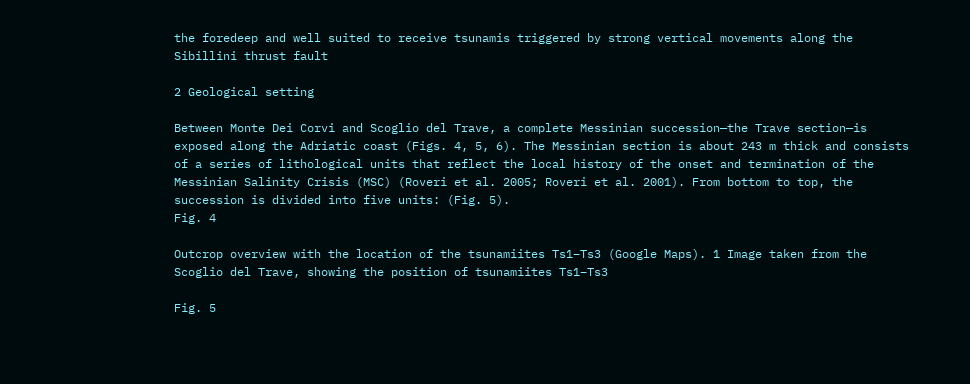the foredeep and well suited to receive tsunamis triggered by strong vertical movements along the Sibillini thrust fault

2 Geological setting

Between Monte Dei Corvi and Scoglio del Trave, a complete Messinian succession—the Trave section—is exposed along the Adriatic coast (Figs. 4, 5, 6). The Messinian section is about 243 m thick and consists of a series of lithological units that reflect the local history of the onset and termination of the Messinian Salinity Crisis (MSC) (Roveri et al. 2005; Roveri et al. 2001). From bottom to top, the succession is divided into five units: (Fig. 5).
Fig. 4

Outcrop overview with the location of the tsunamiites Ts1–Ts3 (Google Maps). 1 Image taken from the Scoglio del Trave, showing the position of tsunamiites Ts1–Ts3

Fig. 5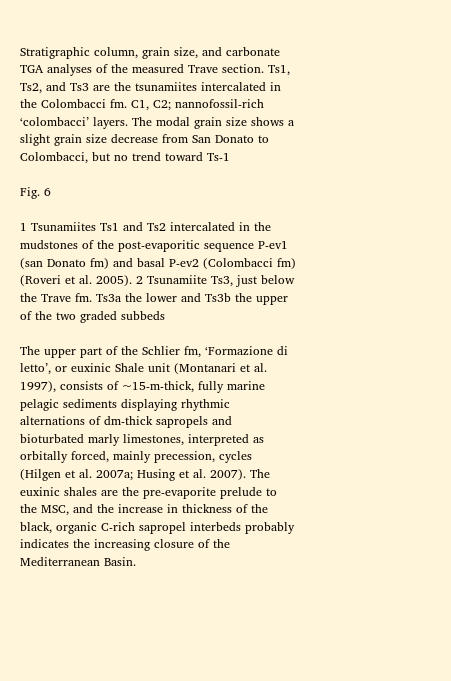Stratigraphic column, grain size, and carbonate TGA analyses of the measured Trave section. Ts1, Ts2, and Ts3 are the tsunamiites intercalated in the Colombacci fm. C1, C2; nannofossil-rich ‘colombacci’ layers. The modal grain size shows a slight grain size decrease from San Donato to Colombacci, but no trend toward Ts-1

Fig. 6

1 Tsunamiites Ts1 and Ts2 intercalated in the mudstones of the post-evaporitic sequence P-ev1 (san Donato fm) and basal P-ev2 (Colombacci fm) (Roveri et al. 2005). 2 Tsunamiite Ts3, just below the Trave fm. Ts3a the lower and Ts3b the upper of the two graded subbeds

The upper part of the Schlier fm, ‘Formazione di letto’, or euxinic Shale unit (Montanari et al. 1997), consists of ~15-m-thick, fully marine pelagic sediments displaying rhythmic alternations of dm-thick sapropels and bioturbated marly limestones, interpreted as orbitally forced, mainly precession, cycles (Hilgen et al. 2007a; Husing et al. 2007). The euxinic shales are the pre-evaporite prelude to the MSC, and the increase in thickness of the black, organic C-rich sapropel interbeds probably indicates the increasing closure of the Mediterranean Basin.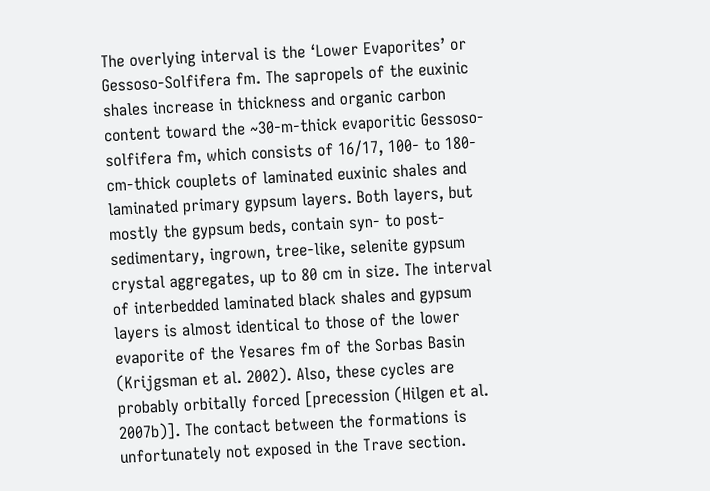The overlying interval is the ‘Lower Evaporites’ or Gessoso-Solfifera fm. The sapropels of the euxinic shales increase in thickness and organic carbon content toward the ~30-m-thick evaporitic Gessoso-solfifera fm, which consists of 16/17, 100- to 180-cm-thick couplets of laminated euxinic shales and laminated primary gypsum layers. Both layers, but mostly the gypsum beds, contain syn- to post-sedimentary, ingrown, tree-like, selenite gypsum crystal aggregates, up to 80 cm in size. The interval of interbedded laminated black shales and gypsum layers is almost identical to those of the lower evaporite of the Yesares fm of the Sorbas Basin (Krijgsman et al. 2002). Also, these cycles are probably orbitally forced [precession (Hilgen et al. 2007b)]. The contact between the formations is unfortunately not exposed in the Trave section.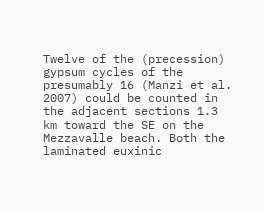Twelve of the (precession) gypsum cycles of the presumably 16 (Manzi et al. 2007) could be counted in the adjacent sections 1.3 km toward the SE on the Mezzavalle beach. Both the laminated euxinic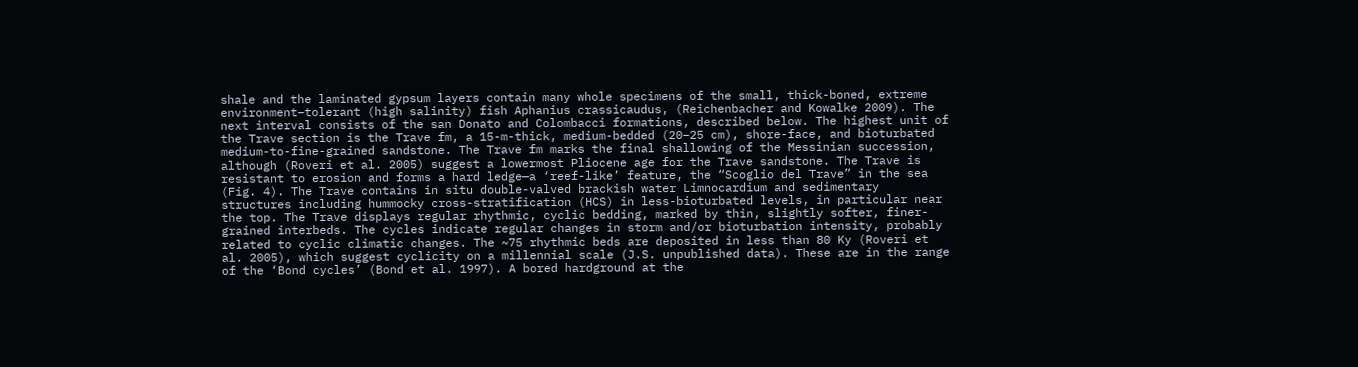shale and the laminated gypsum layers contain many whole specimens of the small, thick-boned, extreme environment–tolerant (high salinity) fish Aphanius crassicaudus, (Reichenbacher and Kowalke 2009). The next interval consists of the san Donato and Colombacci formations, described below. The highest unit of the Trave section is the Trave fm, a 15-m-thick, medium-bedded (20–25 cm), shore-face, and bioturbated medium-to-fine-grained sandstone. The Trave fm marks the final shallowing of the Messinian succession, although (Roveri et al. 2005) suggest a lowermost Pliocene age for the Trave sandstone. The Trave is resistant to erosion and forms a hard ledge—a ‘reef-like’ feature, the “Scoglio del Trave” in the sea (Fig. 4). The Trave contains in situ double-valved brackish water Limnocardium and sedimentary structures including hummocky cross-stratification (HCS) in less-bioturbated levels, in particular near the top. The Trave displays regular rhythmic, cyclic bedding, marked by thin, slightly softer, finer-grained interbeds. The cycles indicate regular changes in storm and/or bioturbation intensity, probably related to cyclic climatic changes. The ~75 rhythmic beds are deposited in less than 80 Ky (Roveri et al. 2005), which suggest cyclicity on a millennial scale (J.S. unpublished data). These are in the range of the ‘Bond cycles’ (Bond et al. 1997). A bored hardground at the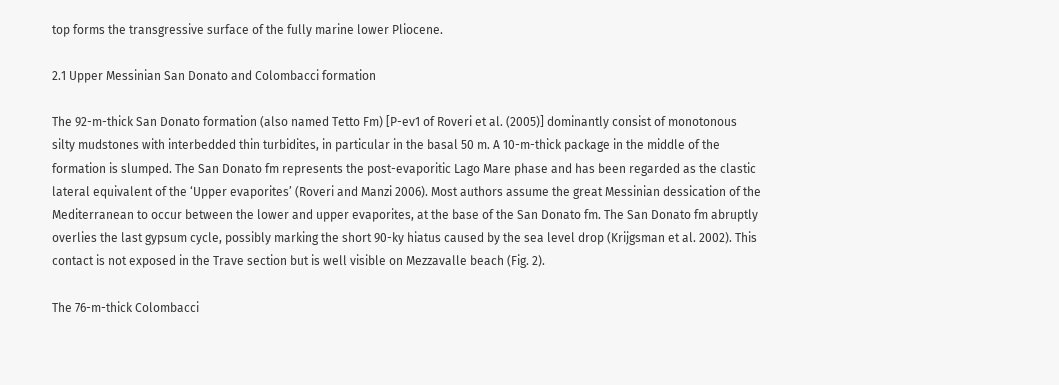top forms the transgressive surface of the fully marine lower Pliocene.

2.1 Upper Messinian San Donato and Colombacci formation

The 92-m-thick San Donato formation (also named Tetto Fm) [P-ev1 of Roveri et al. (2005)] dominantly consist of monotonous silty mudstones with interbedded thin turbidites, in particular in the basal 50 m. A 10-m-thick package in the middle of the formation is slumped. The San Donato fm represents the post-evaporitic Lago Mare phase and has been regarded as the clastic lateral equivalent of the ‘Upper evaporites’ (Roveri and Manzi 2006). Most authors assume the great Messinian dessication of the Mediterranean to occur between the lower and upper evaporites, at the base of the San Donato fm. The San Donato fm abruptly overlies the last gypsum cycle, possibly marking the short 90-ky hiatus caused by the sea level drop (Krijgsman et al. 2002). This contact is not exposed in the Trave section but is well visible on Mezzavalle beach (Fig. 2).

The 76-m-thick Colombacci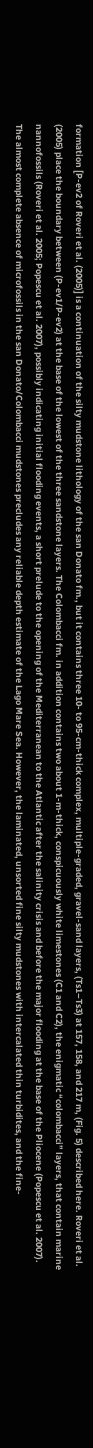formation [P-ev2 of Roveri et al. (2005)] is a continuation of the silty mudstone lithology of the san Donato fm., but it contains three 10- to 95-cm-thick complex, multiple-graded, gravel-sand layers, (Ts1–Ts3) at 157, 158, and 217 m, (Fig. 5) described here. Roveri et al. (2005) place the boundary between (P-ev1/P-ev2) at the base of the lowest of the three sandstone layers. The Colombacci fm. in addition contains two about 1-m-thick, conspicuously white limestones (C1 and C2), the enigmatic “colombacci” layers, that contain marine nannofossils (Roveri et al. 2005; Popescu et al. 2007), possibly indicating initial flooding events, a short prelude to the opening of the Mediterranean to the Atlantic after the salinity crisis and before the major flooding at the base of the Pliocene (Popescu et al. 2007). The almost complete absence of microfossils in the san Donato/Colombacci mudstones precludes any reliable depth estimate of the Lago Mare Sea. However, the laminated, unsorted fine silty mudstones with intercalated thin turbidites, and the fine-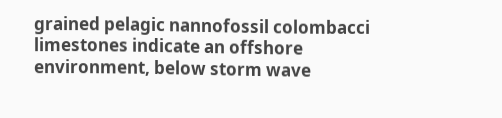grained pelagic nannofossil colombacci limestones indicate an offshore environment, below storm wave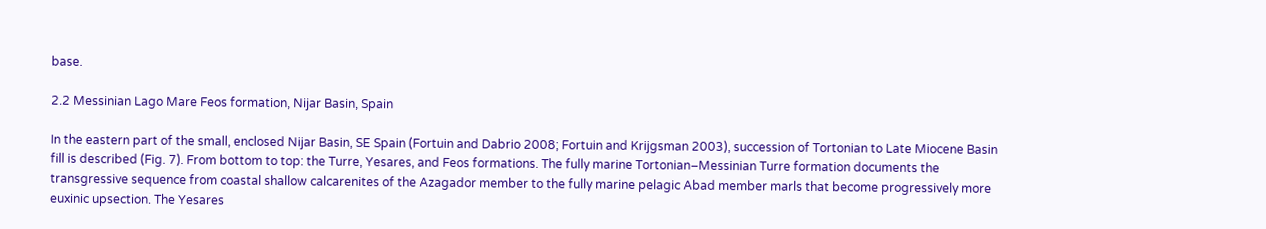base.

2.2 Messinian Lago Mare Feos formation, Nijar Basin, Spain

In the eastern part of the small, enclosed Nijar Basin, SE Spain (Fortuin and Dabrio 2008; Fortuin and Krijgsman 2003), succession of Tortonian to Late Miocene Basin fill is described (Fig. 7). From bottom to top: the Turre, Yesares, and Feos formations. The fully marine Tortonian–Messinian Turre formation documents the transgressive sequence from coastal shallow calcarenites of the Azagador member to the fully marine pelagic Abad member marls that become progressively more euxinic upsection. The Yesares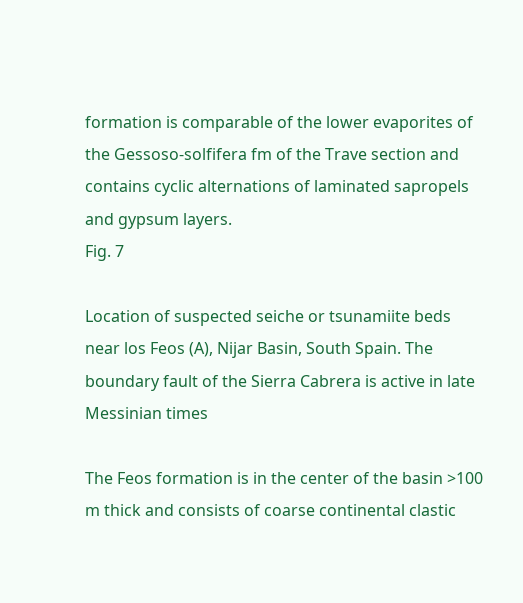formation is comparable of the lower evaporites of the Gessoso-solfifera fm of the Trave section and contains cyclic alternations of laminated sapropels and gypsum layers.
Fig. 7

Location of suspected seiche or tsunamiite beds near los Feos (A), Nijar Basin, South Spain. The boundary fault of the Sierra Cabrera is active in late Messinian times

The Feos formation is in the center of the basin >100 m thick and consists of coarse continental clastic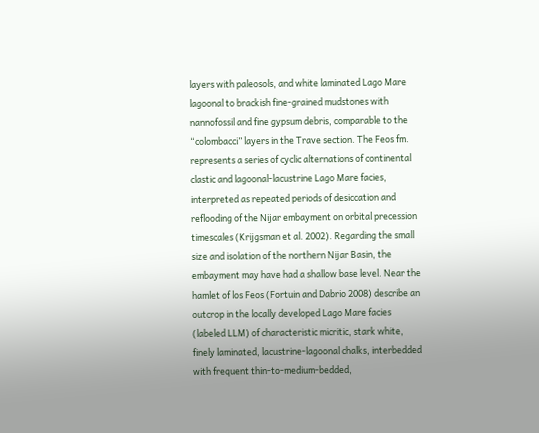layers with paleosols, and white laminated Lago Mare lagoonal to brackish fine-grained mudstones with nannofossil and fine gypsum debris, comparable to the “colombacci” layers in the Trave section. The Feos fm. represents a series of cyclic alternations of continental clastic and lagoonal-lacustrine Lago Mare facies, interpreted as repeated periods of desiccation and reflooding of the Nijar embayment on orbital precession timescales (Krijgsman et al. 2002). Regarding the small size and isolation of the northern Nijar Basin, the embayment may have had a shallow base level. Near the hamlet of los Feos (Fortuin and Dabrio 2008) describe an outcrop in the locally developed Lago Mare facies (labeled LLM) of characteristic micritic, stark white, finely laminated, lacustrine-lagoonal chalks, interbedded with frequent thin-to-medium-bedded,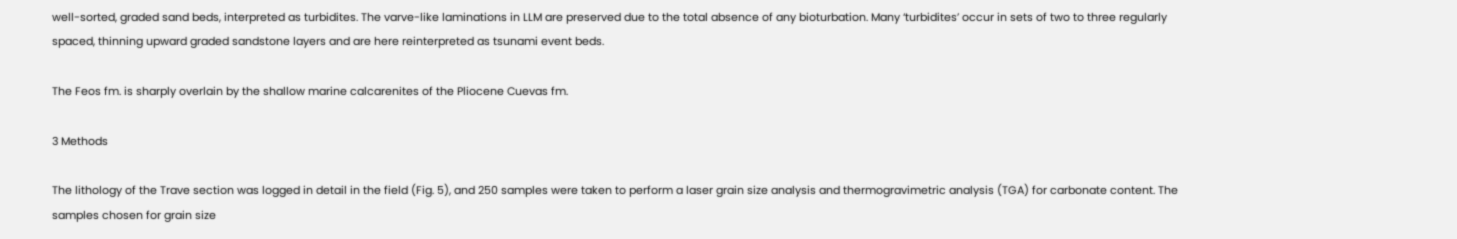well-sorted, graded sand beds, interpreted as turbidites. The varve-like laminations in LLM are preserved due to the total absence of any bioturbation. Many ‘turbidites’ occur in sets of two to three regularly spaced, thinning upward graded sandstone layers and are here reinterpreted as tsunami event beds.

The Feos fm. is sharply overlain by the shallow marine calcarenites of the Pliocene Cuevas fm.

3 Methods

The lithology of the Trave section was logged in detail in the field (Fig. 5), and 250 samples were taken to perform a laser grain size analysis and thermogravimetric analysis (TGA) for carbonate content. The samples chosen for grain size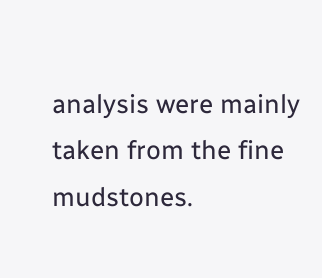analysis were mainly taken from the fine mudstones.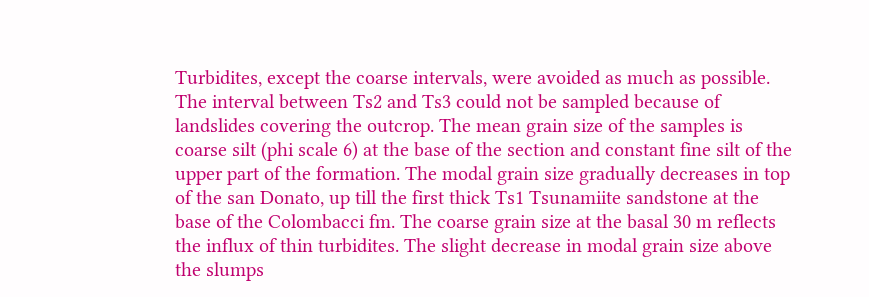Turbidites, except the coarse intervals, were avoided as much as possible. The interval between Ts2 and Ts3 could not be sampled because of landslides covering the outcrop. The mean grain size of the samples is coarse silt (phi scale 6) at the base of the section and constant fine silt of the upper part of the formation. The modal grain size gradually decreases in top of the san Donato, up till the first thick Ts1 Tsunamiite sandstone at the base of the Colombacci fm. The coarse grain size at the basal 30 m reflects the influx of thin turbidites. The slight decrease in modal grain size above the slumps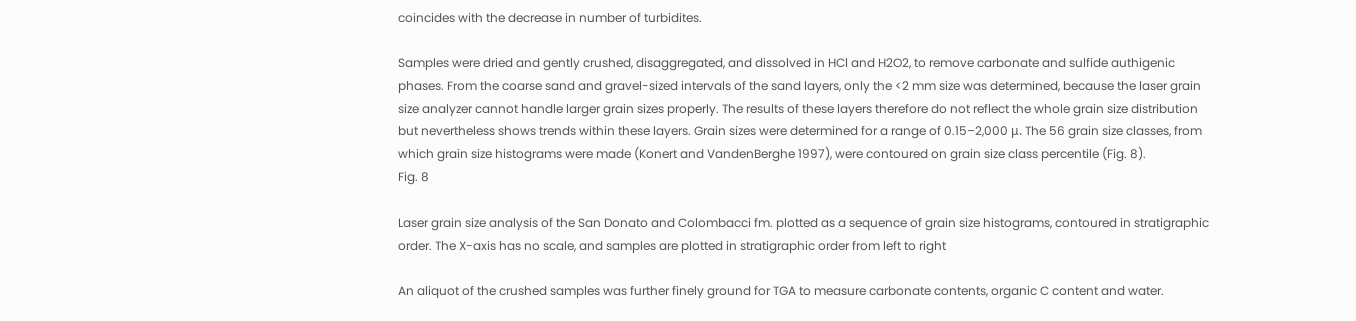coincides with the decrease in number of turbidites.

Samples were dried and gently crushed, disaggregated, and dissolved in HCl and H2O2, to remove carbonate and sulfide authigenic phases. From the coarse sand and gravel-sized intervals of the sand layers, only the <2 mm size was determined, because the laser grain size analyzer cannot handle larger grain sizes properly. The results of these layers therefore do not reflect the whole grain size distribution but nevertheless shows trends within these layers. Grain sizes were determined for a range of 0.15–2,000 μ. The 56 grain size classes, from which grain size histograms were made (Konert and VandenBerghe 1997), were contoured on grain size class percentile (Fig. 8).
Fig. 8

Laser grain size analysis of the San Donato and Colombacci fm. plotted as a sequence of grain size histograms, contoured in stratigraphic order. The X-axis has no scale, and samples are plotted in stratigraphic order from left to right

An aliquot of the crushed samples was further finely ground for TGA to measure carbonate contents, organic C content and water.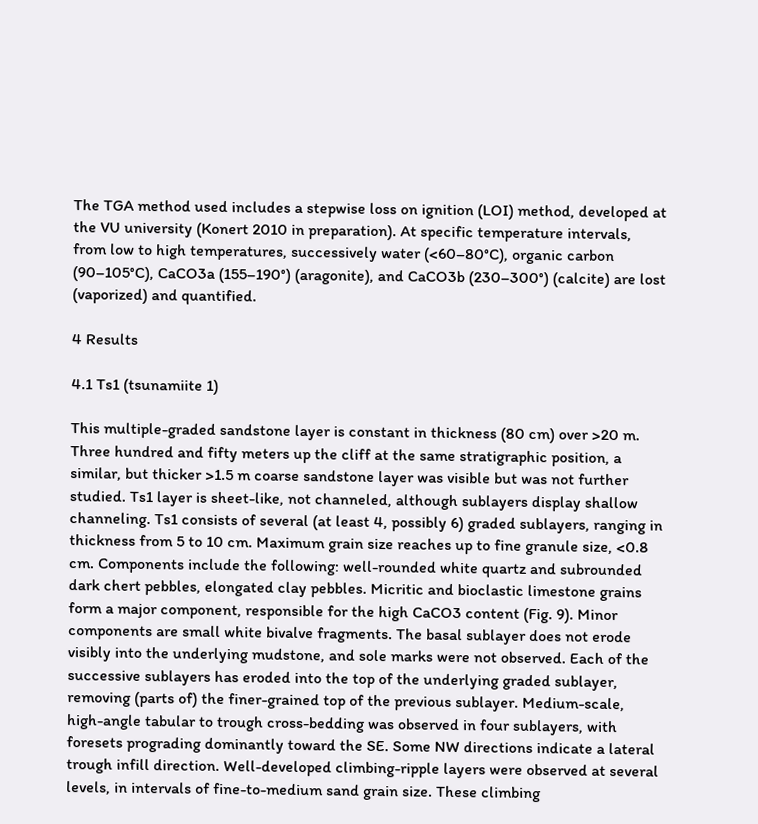The TGA method used includes a stepwise loss on ignition (LOI) method, developed at the VU university (Konert 2010 in preparation). At specific temperature intervals, from low to high temperatures, successively water (<60–80°C), organic carbon (90–105°C), CaCO3a (155–190°) (aragonite), and CaCO3b (230–300°) (calcite) are lost (vaporized) and quantified.

4 Results

4.1 Ts1 (tsunamiite 1)

This multiple-graded sandstone layer is constant in thickness (80 cm) over >20 m. Three hundred and fifty meters up the cliff at the same stratigraphic position, a similar, but thicker >1.5 m coarse sandstone layer was visible but was not further studied. Ts1 layer is sheet-like, not channeled, although sublayers display shallow channeling. Ts1 consists of several (at least 4, possibly 6) graded sublayers, ranging in thickness from 5 to 10 cm. Maximum grain size reaches up to fine granule size, <0.8 cm. Components include the following: well-rounded white quartz and subrounded dark chert pebbles, elongated clay pebbles. Micritic and bioclastic limestone grains form a major component, responsible for the high CaCO3 content (Fig. 9). Minor components are small white bivalve fragments. The basal sublayer does not erode visibly into the underlying mudstone, and sole marks were not observed. Each of the successive sublayers has eroded into the top of the underlying graded sublayer, removing (parts of) the finer-grained top of the previous sublayer. Medium-scale, high-angle tabular to trough cross-bedding was observed in four sublayers, with foresets prograding dominantly toward the SE. Some NW directions indicate a lateral trough infill direction. Well-developed climbing-ripple layers were observed at several levels, in intervals of fine-to-medium sand grain size. These climbing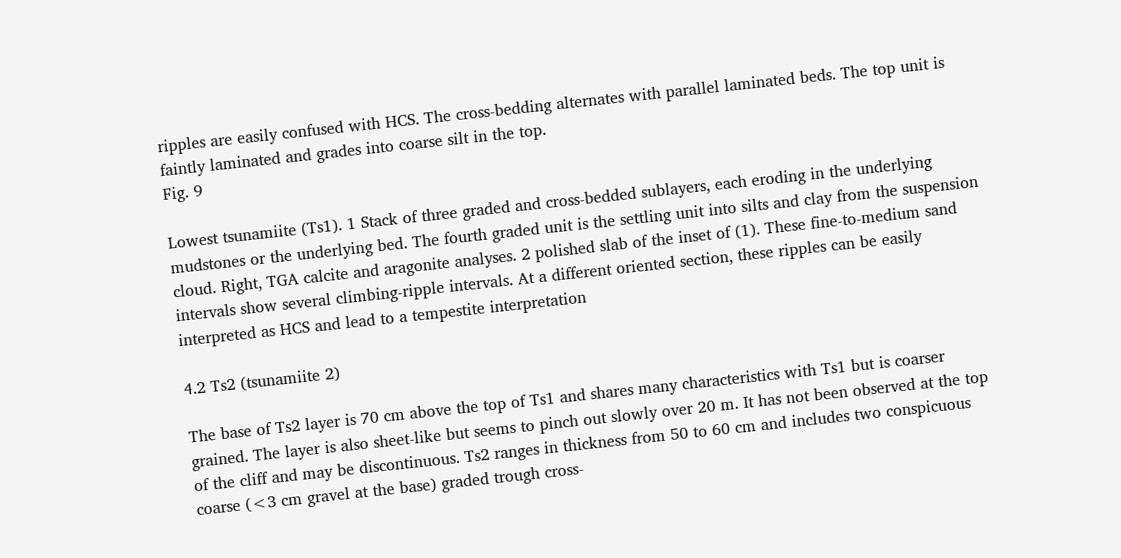ripples are easily confused with HCS. The cross-bedding alternates with parallel laminated beds. The top unit is faintly laminated and grades into coarse silt in the top.
Fig. 9

Lowest tsunamiite (Ts1). 1 Stack of three graded and cross-bedded sublayers, each eroding in the underlying mudstones or the underlying bed. The fourth graded unit is the settling unit into silts and clay from the suspension cloud. Right, TGA calcite and aragonite analyses. 2 polished slab of the inset of (1). These fine-to-medium sand intervals show several climbing-ripple intervals. At a different oriented section, these ripples can be easily interpreted as HCS and lead to a tempestite interpretation

4.2 Ts2 (tsunamiite 2)

The base of Ts2 layer is 70 cm above the top of Ts1 and shares many characteristics with Ts1 but is coarser grained. The layer is also sheet-like but seems to pinch out slowly over 20 m. It has not been observed at the top of the cliff and may be discontinuous. Ts2 ranges in thickness from 50 to 60 cm and includes two conspicuous coarse (<3 cm gravel at the base) graded trough cross-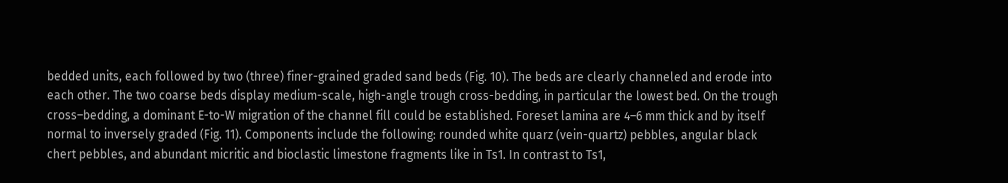bedded units, each followed by two (three) finer-grained graded sand beds (Fig. 10). The beds are clearly channeled and erode into each other. The two coarse beds display medium-scale, high-angle trough cross-bedding, in particular the lowest bed. On the trough cross–bedding, a dominant E-to-W migration of the channel fill could be established. Foreset lamina are 4–6 mm thick and by itself normal to inversely graded (Fig. 11). Components include the following: rounded white quarz (vein-quartz) pebbles, angular black chert pebbles, and abundant micritic and bioclastic limestone fragments like in Ts1. In contrast to Ts1,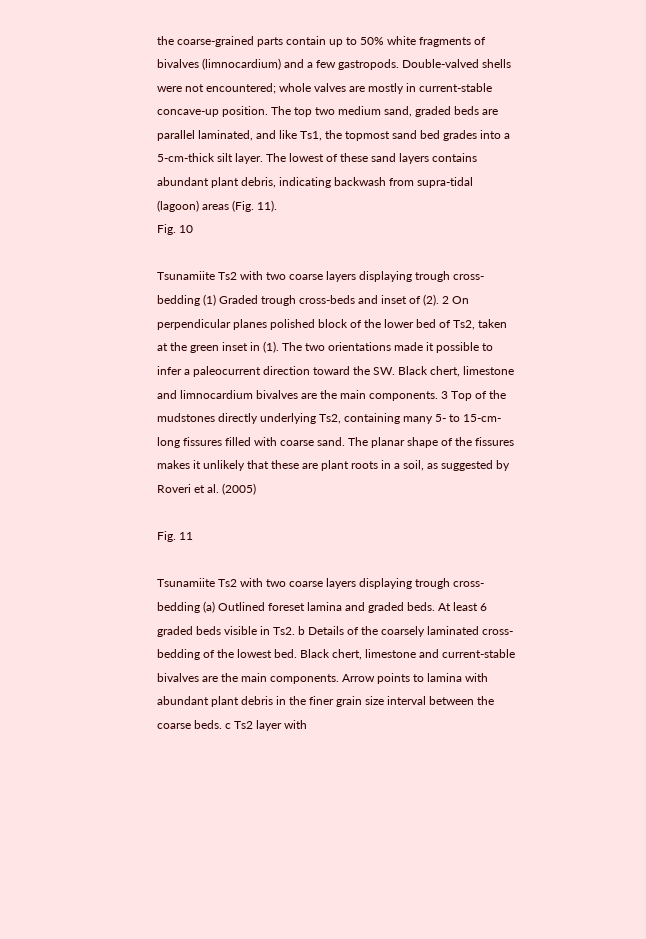the coarse-grained parts contain up to 50% white fragments of bivalves (limnocardium) and a few gastropods. Double-valved shells were not encountered; whole valves are mostly in current-stable concave-up position. The top two medium sand, graded beds are parallel laminated, and like Ts1, the topmost sand bed grades into a 5-cm-thick silt layer. The lowest of these sand layers contains abundant plant debris, indicating backwash from supra-tidal (lagoon) areas (Fig. 11).
Fig. 10

Tsunamiite Ts2 with two coarse layers displaying trough cross-bedding (1) Graded trough cross-beds and inset of (2). 2 On perpendicular planes polished block of the lower bed of Ts2, taken at the green inset in (1). The two orientations made it possible to infer a paleocurrent direction toward the SW. Black chert, limestone and limnocardium bivalves are the main components. 3 Top of the mudstones directly underlying Ts2, containing many 5- to 15-cm-long fissures filled with coarse sand. The planar shape of the fissures makes it unlikely that these are plant roots in a soil, as suggested by Roveri et al. (2005)

Fig. 11

Tsunamiite Ts2 with two coarse layers displaying trough cross-bedding (a) Outlined foreset lamina and graded beds. At least 6 graded beds visible in Ts2. b Details of the coarsely laminated cross-bedding of the lowest bed. Black chert, limestone and current-stable bivalves are the main components. Arrow points to lamina with abundant plant debris in the finer grain size interval between the coarse beds. c Ts2 layer with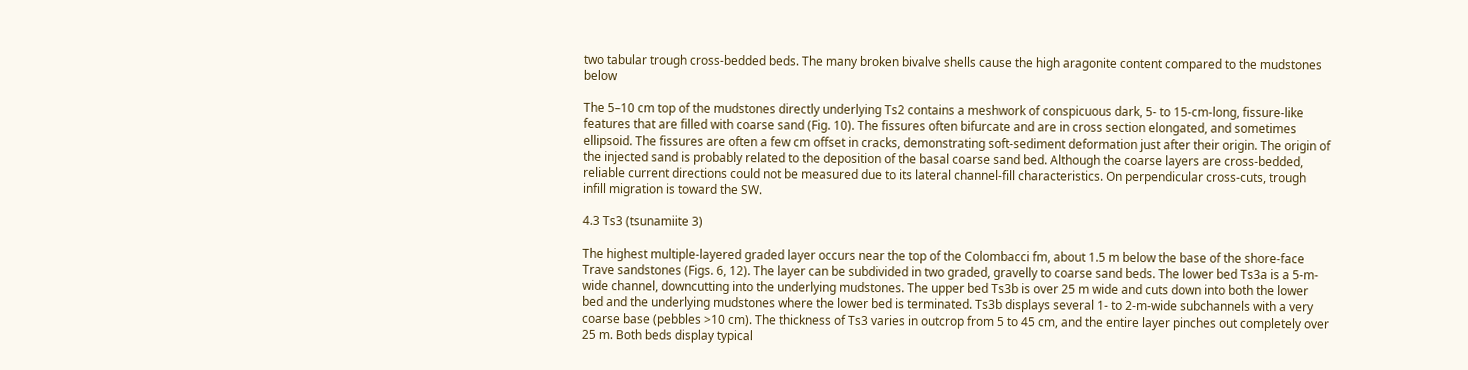two tabular trough cross-bedded beds. The many broken bivalve shells cause the high aragonite content compared to the mudstones below

The 5–10 cm top of the mudstones directly underlying Ts2 contains a meshwork of conspicuous dark, 5- to 15-cm-long, fissure-like features that are filled with coarse sand (Fig. 10). The fissures often bifurcate and are in cross section elongated, and sometimes ellipsoid. The fissures are often a few cm offset in cracks, demonstrating soft-sediment deformation just after their origin. The origin of the injected sand is probably related to the deposition of the basal coarse sand bed. Although the coarse layers are cross-bedded, reliable current directions could not be measured due to its lateral channel-fill characteristics. On perpendicular cross-cuts, trough infill migration is toward the SW.

4.3 Ts3 (tsunamiite 3)

The highest multiple-layered graded layer occurs near the top of the Colombacci fm, about 1.5 m below the base of the shore-face Trave sandstones (Figs. 6, 12). The layer can be subdivided in two graded, gravelly to coarse sand beds. The lower bed Ts3a is a 5-m-wide channel, downcutting into the underlying mudstones. The upper bed Ts3b is over 25 m wide and cuts down into both the lower bed and the underlying mudstones where the lower bed is terminated. Ts3b displays several 1- to 2-m-wide subchannels with a very coarse base (pebbles >10 cm). The thickness of Ts3 varies in outcrop from 5 to 45 cm, and the entire layer pinches out completely over 25 m. Both beds display typical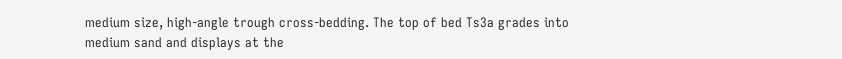medium size, high-angle trough cross-bedding. The top of bed Ts3a grades into medium sand and displays at the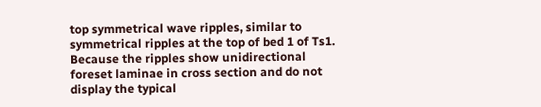top symmetrical wave ripples, similar to symmetrical ripples at the top of bed 1 of Ts1. Because the ripples show unidirectional foreset laminae in cross section and do not display the typical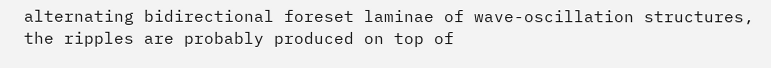alternating bidirectional foreset laminae of wave-oscillation structures, the ripples are probably produced on top of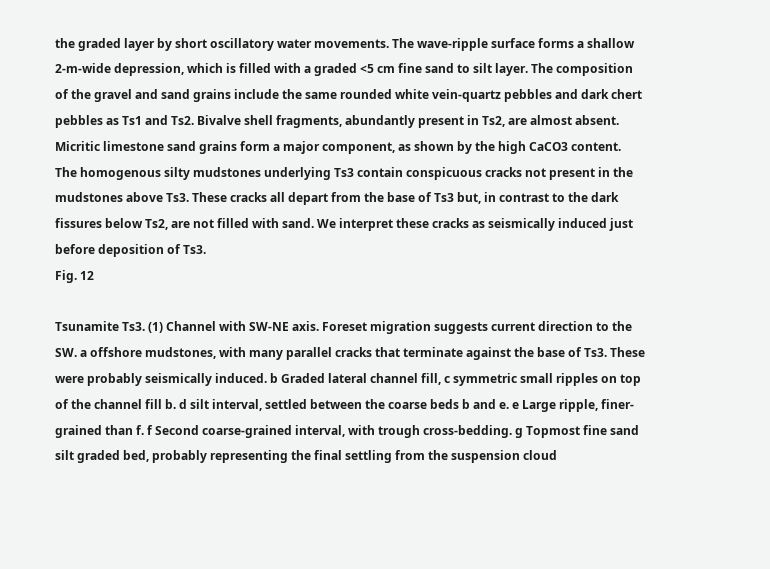the graded layer by short oscillatory water movements. The wave-ripple surface forms a shallow 2-m-wide depression, which is filled with a graded <5 cm fine sand to silt layer. The composition of the gravel and sand grains include the same rounded white vein-quartz pebbles and dark chert pebbles as Ts1 and Ts2. Bivalve shell fragments, abundantly present in Ts2, are almost absent. Micritic limestone sand grains form a major component, as shown by the high CaCO3 content. The homogenous silty mudstones underlying Ts3 contain conspicuous cracks not present in the mudstones above Ts3. These cracks all depart from the base of Ts3 but, in contrast to the dark fissures below Ts2, are not filled with sand. We interpret these cracks as seismically induced just before deposition of Ts3.
Fig. 12

Tsunamite Ts3. (1) Channel with SW-NE axis. Foreset migration suggests current direction to the SW. a offshore mudstones, with many parallel cracks that terminate against the base of Ts3. These were probably seismically induced. b Graded lateral channel fill, c symmetric small ripples on top of the channel fill b. d silt interval, settled between the coarse beds b and e. e Large ripple, finer-grained than f. f Second coarse-grained interval, with trough cross-bedding. g Topmost fine sand silt graded bed, probably representing the final settling from the suspension cloud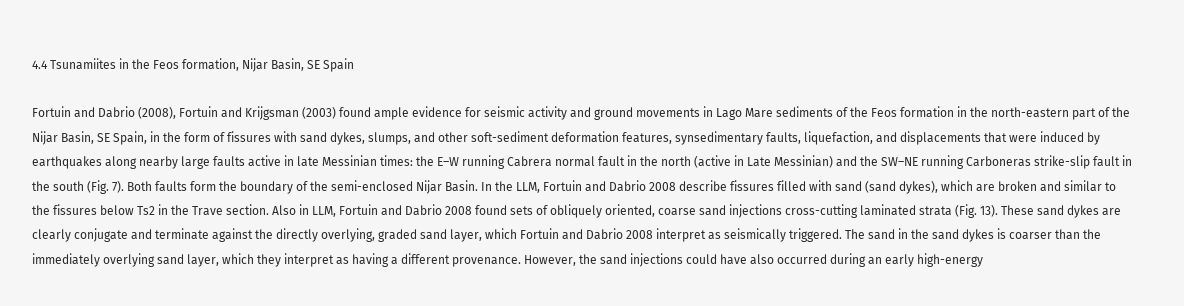4.4 Tsunamiites in the Feos formation, Nijar Basin, SE Spain

Fortuin and Dabrio (2008), Fortuin and Krijgsman (2003) found ample evidence for seismic activity and ground movements in Lago Mare sediments of the Feos formation in the north-eastern part of the Nijar Basin, SE Spain, in the form of fissures with sand dykes, slumps, and other soft-sediment deformation features, synsedimentary faults, liquefaction, and displacements that were induced by earthquakes along nearby large faults active in late Messinian times: the E–W running Cabrera normal fault in the north (active in Late Messinian) and the SW–NE running Carboneras strike-slip fault in the south (Fig. 7). Both faults form the boundary of the semi-enclosed Nijar Basin. In the LLM, Fortuin and Dabrio 2008 describe fissures filled with sand (sand dykes), which are broken and similar to the fissures below Ts2 in the Trave section. Also in LLM, Fortuin and Dabrio 2008 found sets of obliquely oriented, coarse sand injections cross-cutting laminated strata (Fig. 13). These sand dykes are clearly conjugate and terminate against the directly overlying, graded sand layer, which Fortuin and Dabrio 2008 interpret as seismically triggered. The sand in the sand dykes is coarser than the immediately overlying sand layer, which they interpret as having a different provenance. However, the sand injections could have also occurred during an early high-energy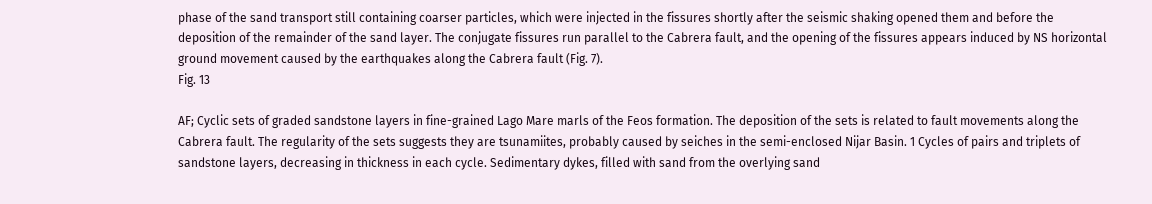phase of the sand transport still containing coarser particles, which were injected in the fissures shortly after the seismic shaking opened them and before the deposition of the remainder of the sand layer. The conjugate fissures run parallel to the Cabrera fault, and the opening of the fissures appears induced by NS horizontal ground movement caused by the earthquakes along the Cabrera fault (Fig. 7).
Fig. 13

AF; Cyclic sets of graded sandstone layers in fine-grained Lago Mare marls of the Feos formation. The deposition of the sets is related to fault movements along the Cabrera fault. The regularity of the sets suggests they are tsunamiites, probably caused by seiches in the semi-enclosed Nijar Basin. 1 Cycles of pairs and triplets of sandstone layers, decreasing in thickness in each cycle. Sedimentary dykes, filled with sand from the overlying sand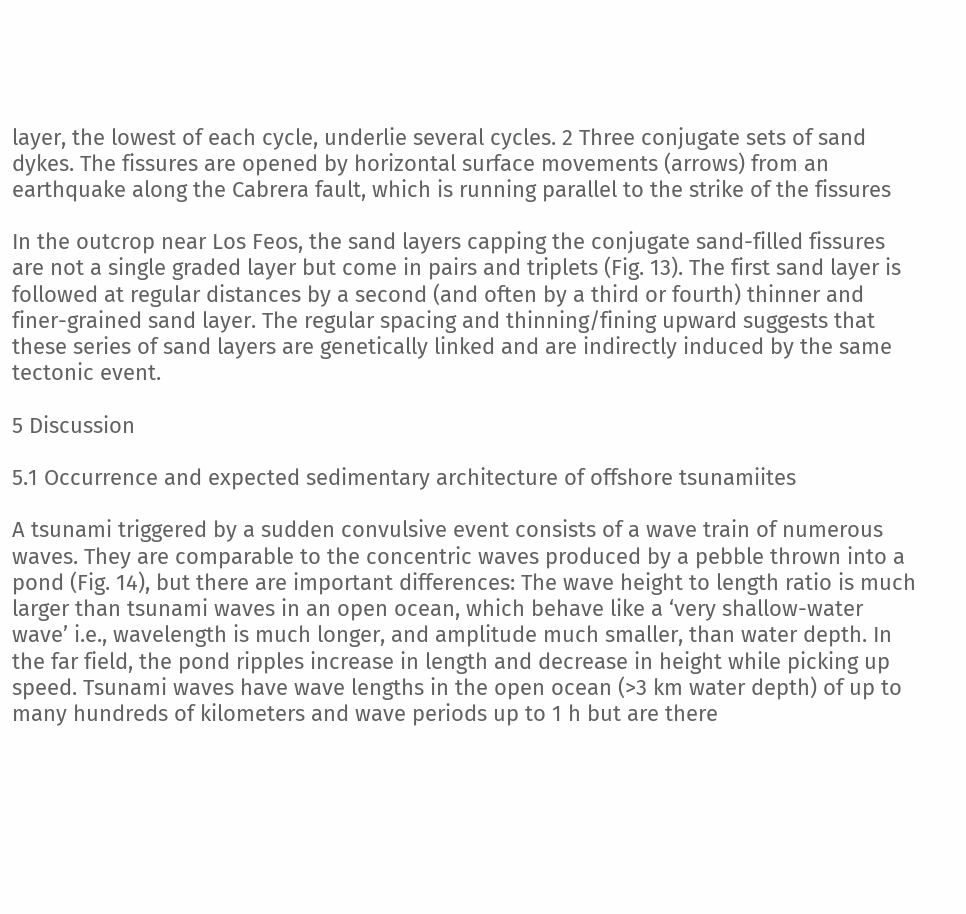layer, the lowest of each cycle, underlie several cycles. 2 Three conjugate sets of sand dykes. The fissures are opened by horizontal surface movements (arrows) from an earthquake along the Cabrera fault, which is running parallel to the strike of the fissures

In the outcrop near Los Feos, the sand layers capping the conjugate sand-filled fissures are not a single graded layer but come in pairs and triplets (Fig. 13). The first sand layer is followed at regular distances by a second (and often by a third or fourth) thinner and finer-grained sand layer. The regular spacing and thinning/fining upward suggests that these series of sand layers are genetically linked and are indirectly induced by the same tectonic event.

5 Discussion

5.1 Occurrence and expected sedimentary architecture of offshore tsunamiites

A tsunami triggered by a sudden convulsive event consists of a wave train of numerous waves. They are comparable to the concentric waves produced by a pebble thrown into a pond (Fig. 14), but there are important differences: The wave height to length ratio is much larger than tsunami waves in an open ocean, which behave like a ‘very shallow-water wave’ i.e., wavelength is much longer, and amplitude much smaller, than water depth. In the far field, the pond ripples increase in length and decrease in height while picking up speed. Tsunami waves have wave lengths in the open ocean (>3 km water depth) of up to many hundreds of kilometers and wave periods up to 1 h but are there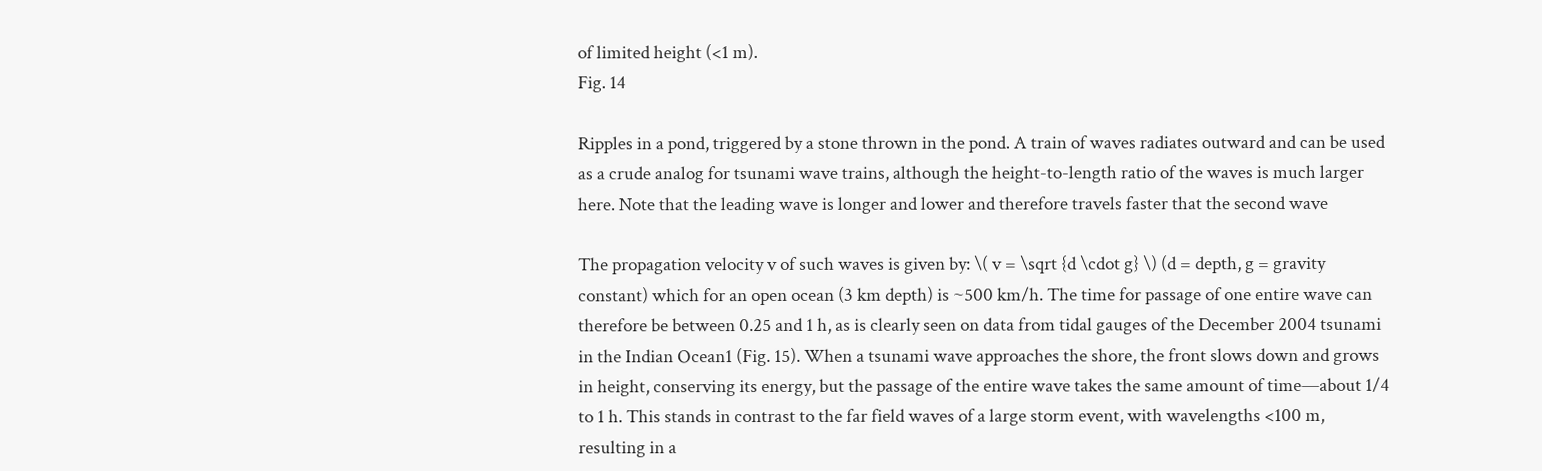of limited height (<1 m).
Fig. 14

Ripples in a pond, triggered by a stone thrown in the pond. A train of waves radiates outward and can be used as a crude analog for tsunami wave trains, although the height-to-length ratio of the waves is much larger here. Note that the leading wave is longer and lower and therefore travels faster that the second wave

The propagation velocity v of such waves is given by: \( v = \sqrt {d \cdot g} \) (d = depth, g = gravity constant) which for an open ocean (3 km depth) is ~500 km/h. The time for passage of one entire wave can therefore be between 0.25 and 1 h, as is clearly seen on data from tidal gauges of the December 2004 tsunami in the Indian Ocean1 (Fig. 15). When a tsunami wave approaches the shore, the front slows down and grows in height, conserving its energy, but the passage of the entire wave takes the same amount of time—about 1/4 to 1 h. This stands in contrast to the far field waves of a large storm event, with wavelengths <100 m, resulting in a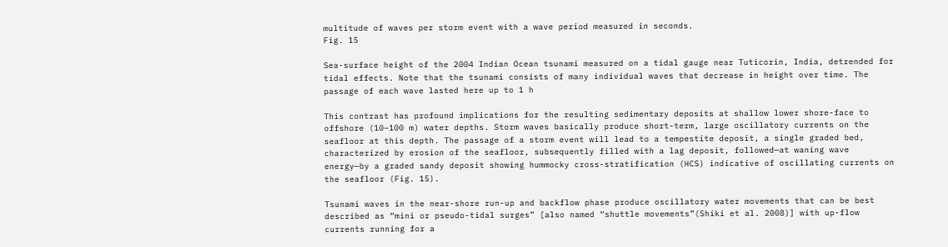multitude of waves per storm event with a wave period measured in seconds.
Fig. 15

Sea-surface height of the 2004 Indian Ocean tsunami measured on a tidal gauge near Tuticorin, India, detrended for tidal effects. Note that the tsunami consists of many individual waves that decrease in height over time. The passage of each wave lasted here up to 1 h

This contrast has profound implications for the resulting sedimentary deposits at shallow lower shore-face to offshore (10–100 m) water depths. Storm waves basically produce short-term, large oscillatory currents on the seafloor at this depth. The passage of a storm event will lead to a tempestite deposit, a single graded bed, characterized by erosion of the seafloor, subsequently filled with a lag deposit, followed—at waning wave energy—by a graded sandy deposit showing hummocky cross-stratification (HCS) indicative of oscillating currents on the seafloor (Fig. 15).

Tsunami waves in the near-shore run-up and backflow phase produce oscillatory water movements that can be best described as “mini or pseudo-tidal surges” [also named “shuttle movements”(Shiki et al. 2008)] with up-flow currents running for a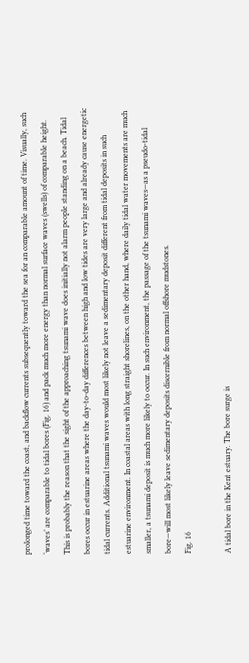prolonged time toward the coast, and backflow currents subsequently toward the sea for an comparable amount of time. Visually, such ‘waves’ are comparable to tidal bores (Fig. 16) and pack much more energy than normal surface waves (swells) of comparable height. This is probably the reason that the sight of the approaching tsunami wave does initially not alarm people standing on a beach. Tidal bores occur in estuarine areas where the day-to-day differences between high and low tides are very large and already cause energetic tidal currents. Additional tsunami waves would most likely not leave a sedimentary deposit different from tidal deposits in such estuarine environment. In coastal areas with long straight shorelines, on the other hand, where daily tidal water movements are much smaller, a tsunami deposit is much more likely to occur. In such environment, the passage of the tsunami waves—as a pseudo-tidal bore—will most likely leave sedimentary deposits discernible from normal offshore mudstones.
Fig. 16

A tidal bore in the Kent estuary. The bore surge is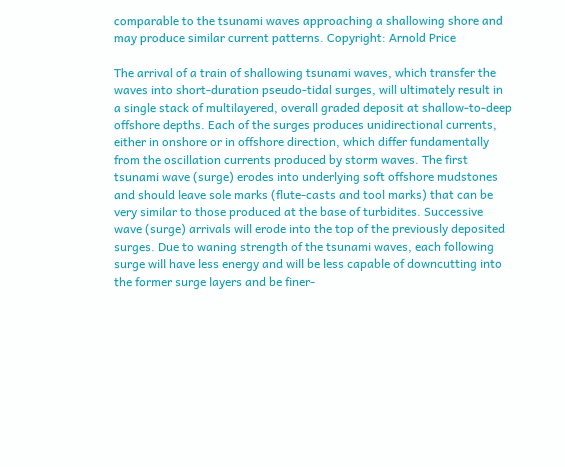comparable to the tsunami waves approaching a shallowing shore and may produce similar current patterns. Copyright: Arnold Price

The arrival of a train of shallowing tsunami waves, which transfer the waves into short-duration pseudo-tidal surges, will ultimately result in a single stack of multilayered, overall graded deposit at shallow-to-deep offshore depths. Each of the surges produces unidirectional currents, either in onshore or in offshore direction, which differ fundamentally from the oscillation currents produced by storm waves. The first tsunami wave (surge) erodes into underlying soft offshore mudstones and should leave sole marks (flute-casts and tool marks) that can be very similar to those produced at the base of turbidites. Successive wave (surge) arrivals will erode into the top of the previously deposited surges. Due to waning strength of the tsunami waves, each following surge will have less energy and will be less capable of downcutting into the former surge layers and be finer-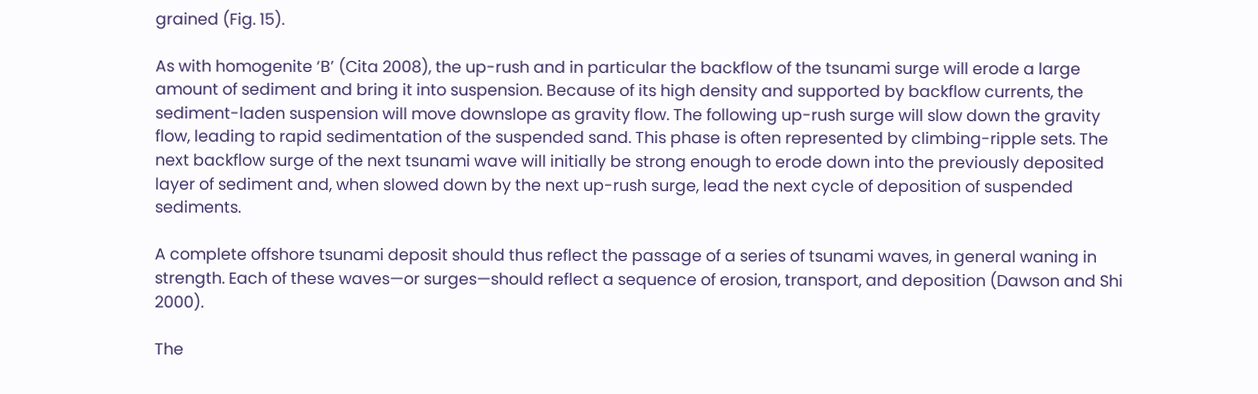grained (Fig. 15).

As with homogenite ‘B’ (Cita 2008), the up-rush and in particular the backflow of the tsunami surge will erode a large amount of sediment and bring it into suspension. Because of its high density and supported by backflow currents, the sediment-laden suspension will move downslope as gravity flow. The following up-rush surge will slow down the gravity flow, leading to rapid sedimentation of the suspended sand. This phase is often represented by climbing-ripple sets. The next backflow surge of the next tsunami wave will initially be strong enough to erode down into the previously deposited layer of sediment and, when slowed down by the next up-rush surge, lead the next cycle of deposition of suspended sediments.

A complete offshore tsunami deposit should thus reflect the passage of a series of tsunami waves, in general waning in strength. Each of these waves—or surges—should reflect a sequence of erosion, transport, and deposition (Dawson and Shi 2000).

The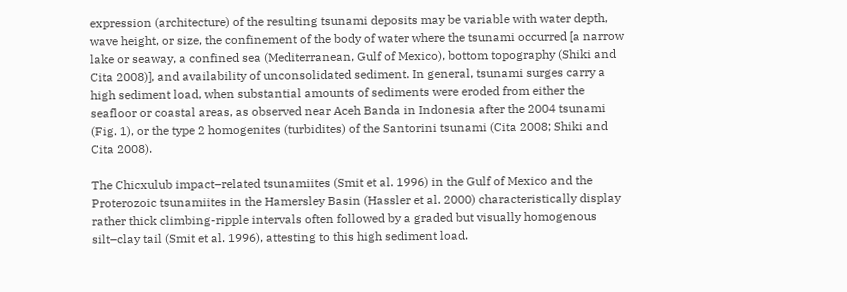expression (architecture) of the resulting tsunami deposits may be variable with water depth, wave height, or size, the confinement of the body of water where the tsunami occurred [a narrow lake or seaway, a confined sea (Mediterranean, Gulf of Mexico), bottom topography (Shiki and Cita 2008)], and availability of unconsolidated sediment. In general, tsunami surges carry a high sediment load, when substantial amounts of sediments were eroded from either the seafloor or coastal areas, as observed near Aceh Banda in Indonesia after the 2004 tsunami (Fig. 1), or the type 2 homogenites (turbidites) of the Santorini tsunami (Cita 2008; Shiki and Cita 2008).

The Chicxulub impact–related tsunamiites (Smit et al. 1996) in the Gulf of Mexico and the Proterozoic tsunamiites in the Hamersley Basin (Hassler et al. 2000) characteristically display rather thick climbing-ripple intervals often followed by a graded but visually homogenous silt–clay tail (Smit et al. 1996), attesting to this high sediment load.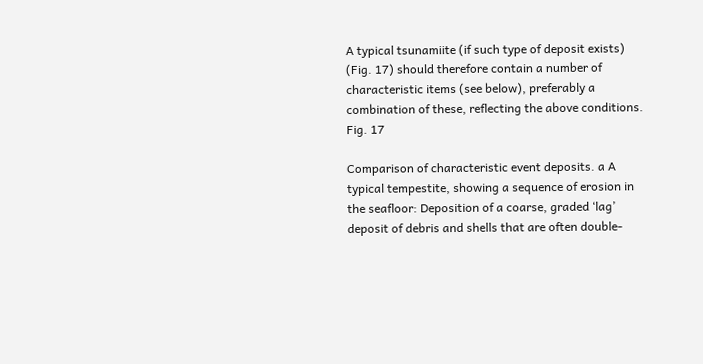A typical tsunamiite (if such type of deposit exists) (Fig. 17) should therefore contain a number of characteristic items (see below), preferably a combination of these, reflecting the above conditions.
Fig. 17

Comparison of characteristic event deposits. a A typical tempestite, showing a sequence of erosion in the seafloor: Deposition of a coarse, graded ‘lag’ deposit of debris and shells that are often double-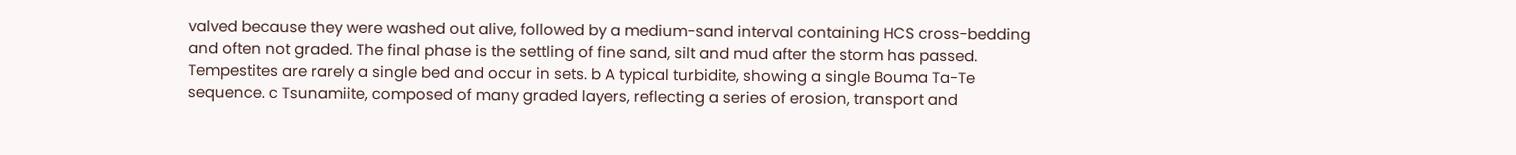valved because they were washed out alive, followed by a medium-sand interval containing HCS cross-bedding and often not graded. The final phase is the settling of fine sand, silt and mud after the storm has passed. Tempestites are rarely a single bed and occur in sets. b A typical turbidite, showing a single Bouma Ta-Te sequence. c Tsunamiite, composed of many graded layers, reflecting a series of erosion, transport and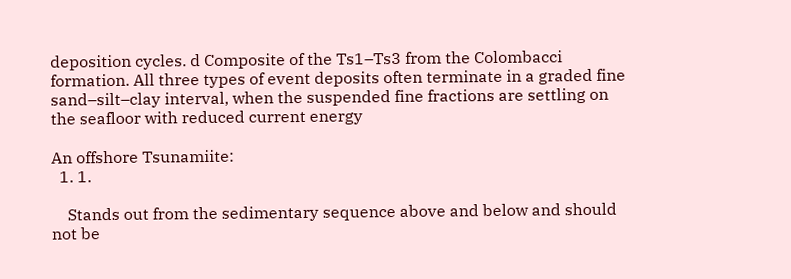deposition cycles. d Composite of the Ts1–Ts3 from the Colombacci formation. All three types of event deposits often terminate in a graded fine sand–silt–clay interval, when the suspended fine fractions are settling on the seafloor with reduced current energy

An offshore Tsunamiite:
  1. 1.

    Stands out from the sedimentary sequence above and below and should not be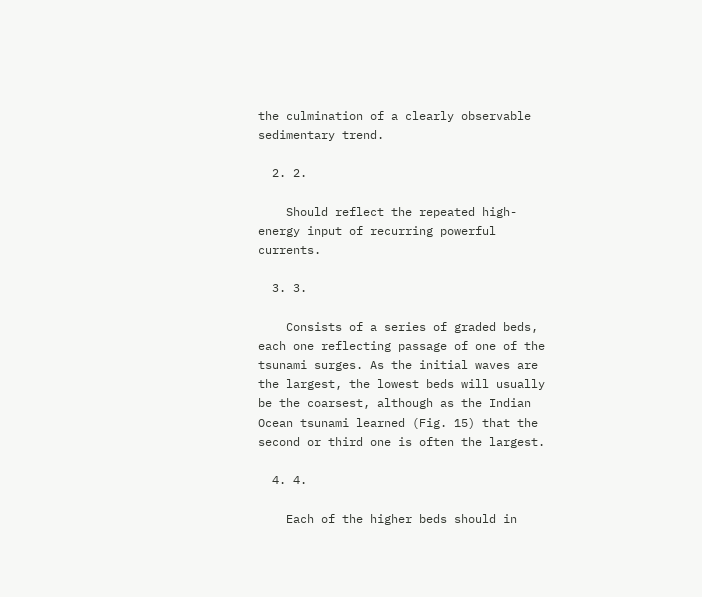the culmination of a clearly observable sedimentary trend.

  2. 2.

    Should reflect the repeated high-energy input of recurring powerful currents.

  3. 3.

    Consists of a series of graded beds, each one reflecting passage of one of the tsunami surges. As the initial waves are the largest, the lowest beds will usually be the coarsest, although as the Indian Ocean tsunami learned (Fig. 15) that the second or third one is often the largest.

  4. 4.

    Each of the higher beds should in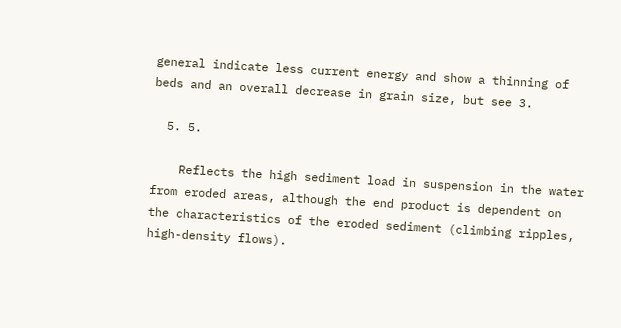general indicate less current energy and show a thinning of beds and an overall decrease in grain size, but see 3.

  5. 5.

    Reflects the high sediment load in suspension in the water from eroded areas, although the end product is dependent on the characteristics of the eroded sediment (climbing ripples, high-density flows).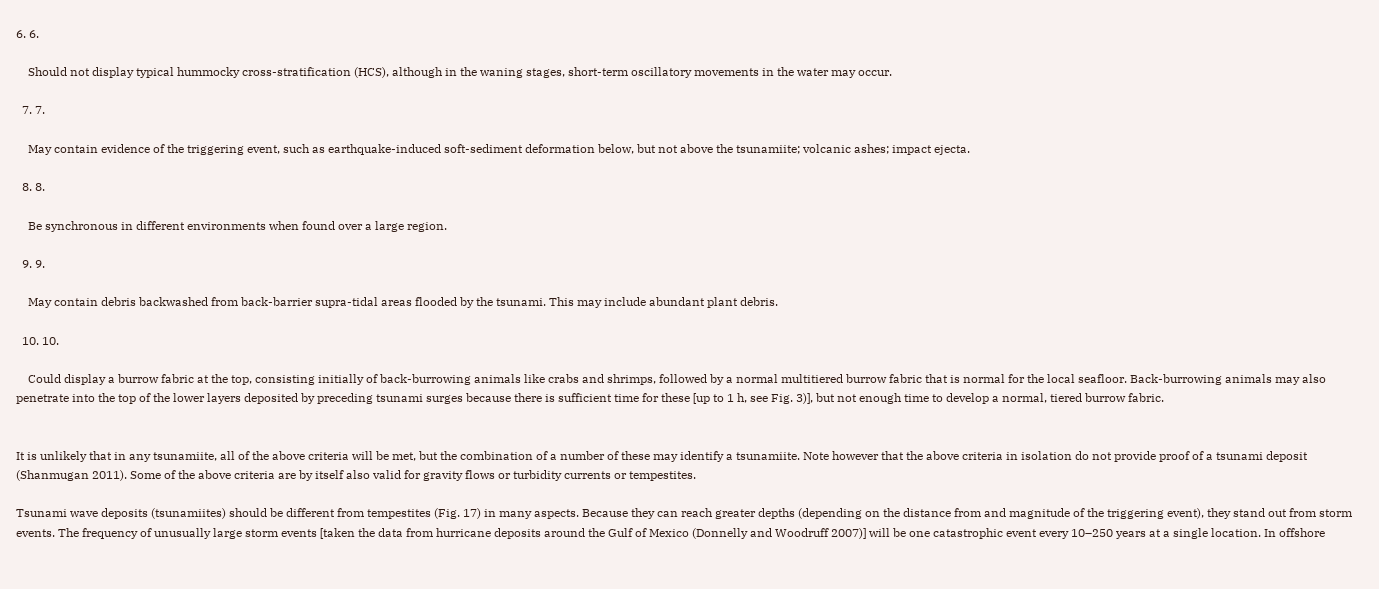6. 6.

    Should not display typical hummocky cross-stratification (HCS), although in the waning stages, short-term oscillatory movements in the water may occur.

  7. 7.

    May contain evidence of the triggering event, such as earthquake-induced soft-sediment deformation below, but not above the tsunamiite; volcanic ashes; impact ejecta.

  8. 8.

    Be synchronous in different environments when found over a large region.

  9. 9.

    May contain debris backwashed from back-barrier supra-tidal areas flooded by the tsunami. This may include abundant plant debris.

  10. 10.

    Could display a burrow fabric at the top, consisting initially of back-burrowing animals like crabs and shrimps, followed by a normal multitiered burrow fabric that is normal for the local seafloor. Back-burrowing animals may also penetrate into the top of the lower layers deposited by preceding tsunami surges because there is sufficient time for these [up to 1 h, see Fig. 3)], but not enough time to develop a normal, tiered burrow fabric.


It is unlikely that in any tsunamiite, all of the above criteria will be met, but the combination of a number of these may identify a tsunamiite. Note however that the above criteria in isolation do not provide proof of a tsunami deposit (Shanmugan 2011). Some of the above criteria are by itself also valid for gravity flows or turbidity currents or tempestites.

Tsunami wave deposits (tsunamiites) should be different from tempestites (Fig. 17) in many aspects. Because they can reach greater depths (depending on the distance from and magnitude of the triggering event), they stand out from storm events. The frequency of unusually large storm events [taken the data from hurricane deposits around the Gulf of Mexico (Donnelly and Woodruff 2007)] will be one catastrophic event every 10–250 years at a single location. In offshore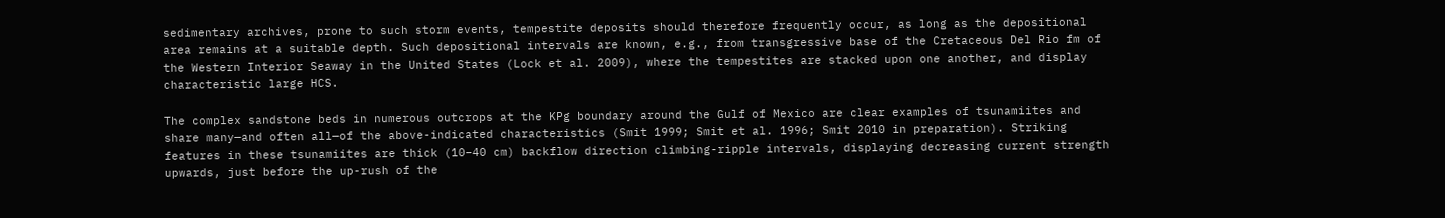sedimentary archives, prone to such storm events, tempestite deposits should therefore frequently occur, as long as the depositional area remains at a suitable depth. Such depositional intervals are known, e.g., from transgressive base of the Cretaceous Del Rio fm of the Western Interior Seaway in the United States (Lock et al. 2009), where the tempestites are stacked upon one another, and display characteristic large HCS.

The complex sandstone beds in numerous outcrops at the KPg boundary around the Gulf of Mexico are clear examples of tsunamiites and share many—and often all—of the above-indicated characteristics (Smit 1999; Smit et al. 1996; Smit 2010 in preparation). Striking features in these tsunamiites are thick (10–40 cm) backflow direction climbing-ripple intervals, displaying decreasing current strength upwards, just before the up-rush of the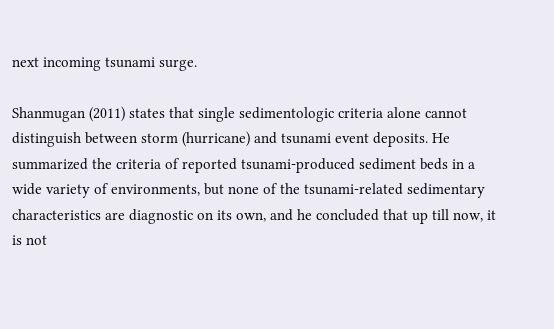next incoming tsunami surge.

Shanmugan (2011) states that single sedimentologic criteria alone cannot distinguish between storm (hurricane) and tsunami event deposits. He summarized the criteria of reported tsunami-produced sediment beds in a wide variety of environments, but none of the tsunami-related sedimentary characteristics are diagnostic on its own, and he concluded that up till now, it is not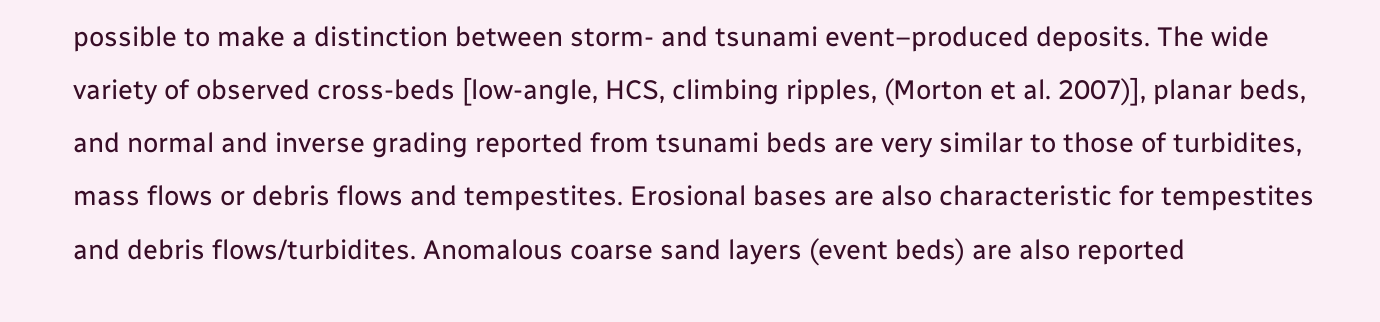possible to make a distinction between storm- and tsunami event–produced deposits. The wide variety of observed cross-beds [low-angle, HCS, climbing ripples, (Morton et al. 2007)], planar beds, and normal and inverse grading reported from tsunami beds are very similar to those of turbidites, mass flows or debris flows and tempestites. Erosional bases are also characteristic for tempestites and debris flows/turbidites. Anomalous coarse sand layers (event beds) are also reported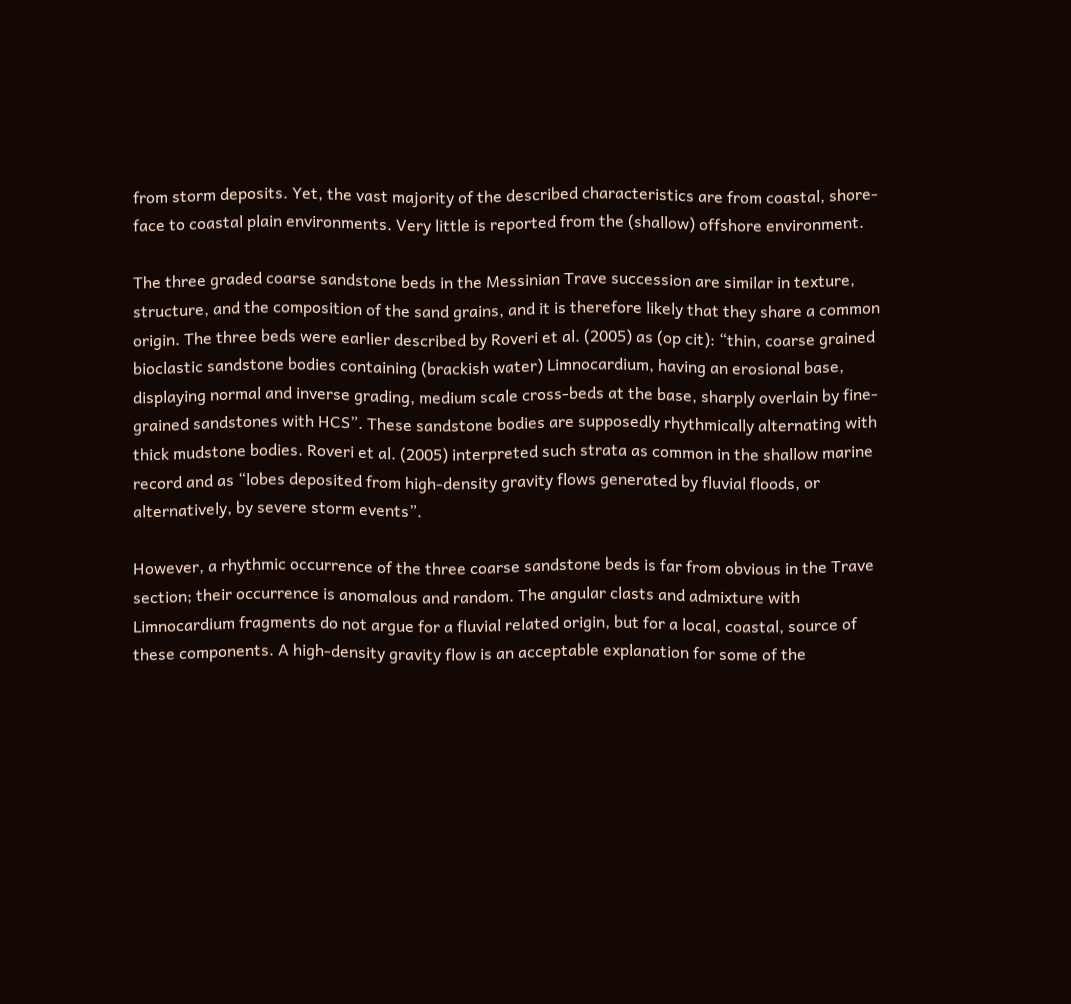from storm deposits. Yet, the vast majority of the described characteristics are from coastal, shore-face to coastal plain environments. Very little is reported from the (shallow) offshore environment.

The three graded coarse sandstone beds in the Messinian Trave succession are similar in texture, structure, and the composition of the sand grains, and it is therefore likely that they share a common origin. The three beds were earlier described by Roveri et al. (2005) as (op cit): “thin, coarse grained bioclastic sandstone bodies containing (brackish water) Limnocardium, having an erosional base, displaying normal and inverse grading, medium scale cross-beds at the base, sharply overlain by fine-grained sandstones with HCS”. These sandstone bodies are supposedly rhythmically alternating with thick mudstone bodies. Roveri et al. (2005) interpreted such strata as common in the shallow marine record and as “lobes deposited from high-density gravity flows generated by fluvial floods, or alternatively, by severe storm events”.

However, a rhythmic occurrence of the three coarse sandstone beds is far from obvious in the Trave section; their occurrence is anomalous and random. The angular clasts and admixture with Limnocardium fragments do not argue for a fluvial related origin, but for a local, coastal, source of these components. A high-density gravity flow is an acceptable explanation for some of the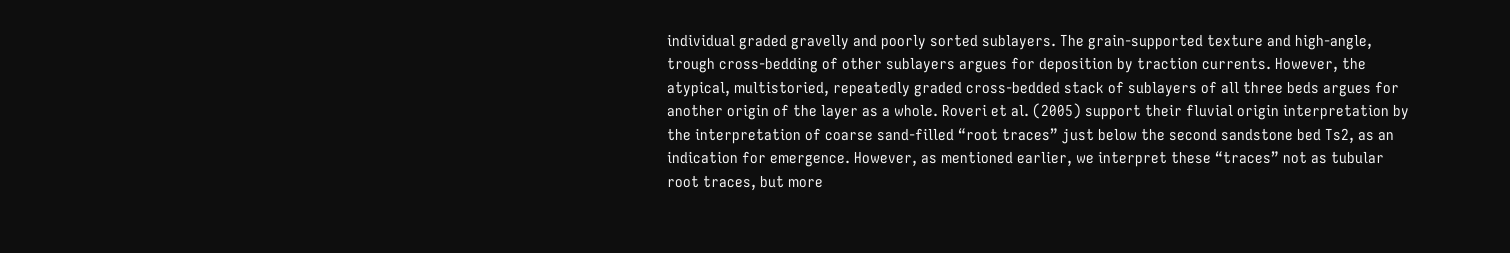individual graded gravelly and poorly sorted sublayers. The grain-supported texture and high-angle, trough cross-bedding of other sublayers argues for deposition by traction currents. However, the atypical, multistoried, repeatedly graded cross-bedded stack of sublayers of all three beds argues for another origin of the layer as a whole. Roveri et al. (2005) support their fluvial origin interpretation by the interpretation of coarse sand-filled “root traces” just below the second sandstone bed Ts2, as an indication for emergence. However, as mentioned earlier, we interpret these “traces” not as tubular root traces, but more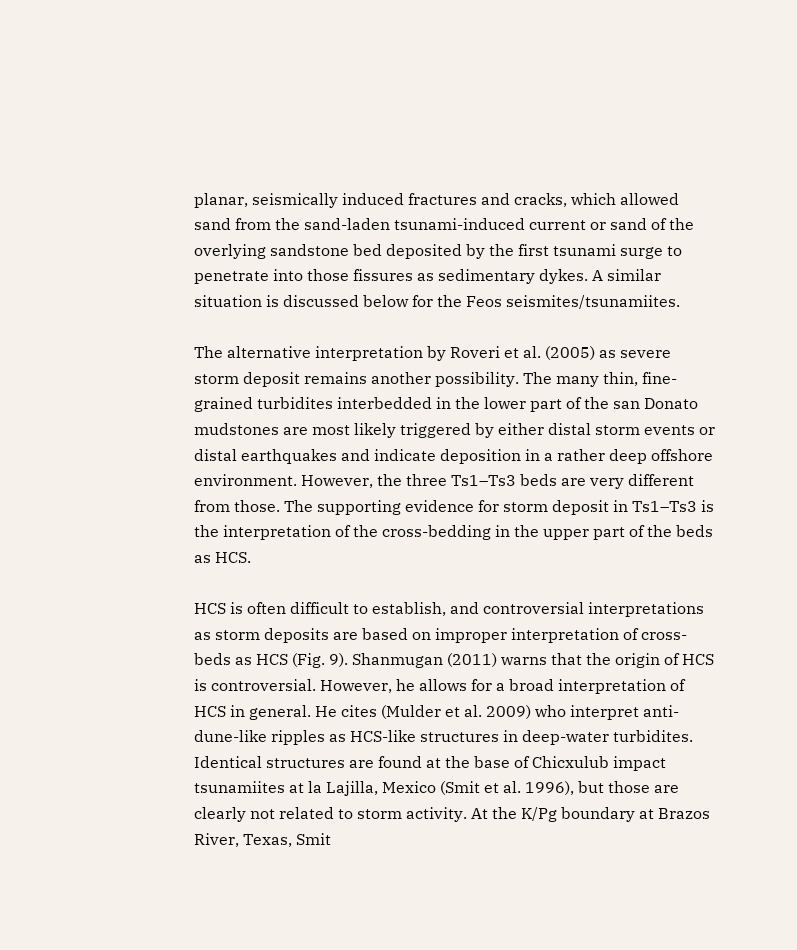planar, seismically induced fractures and cracks, which allowed sand from the sand-laden tsunami-induced current or sand of the overlying sandstone bed deposited by the first tsunami surge to penetrate into those fissures as sedimentary dykes. A similar situation is discussed below for the Feos seismites/tsunamiites.

The alternative interpretation by Roveri et al. (2005) as severe storm deposit remains another possibility. The many thin, fine-grained turbidites interbedded in the lower part of the san Donato mudstones are most likely triggered by either distal storm events or distal earthquakes and indicate deposition in a rather deep offshore environment. However, the three Ts1–Ts3 beds are very different from those. The supporting evidence for storm deposit in Ts1–Ts3 is the interpretation of the cross-bedding in the upper part of the beds as HCS.

HCS is often difficult to establish, and controversial interpretations as storm deposits are based on improper interpretation of cross-beds as HCS (Fig. 9). Shanmugan (2011) warns that the origin of HCS is controversial. However, he allows for a broad interpretation of HCS in general. He cites (Mulder et al. 2009) who interpret anti-dune-like ripples as HCS-like structures in deep-water turbidites. Identical structures are found at the base of Chicxulub impact tsunamiites at la Lajilla, Mexico (Smit et al. 1996), but those are clearly not related to storm activity. At the K/Pg boundary at Brazos River, Texas, Smit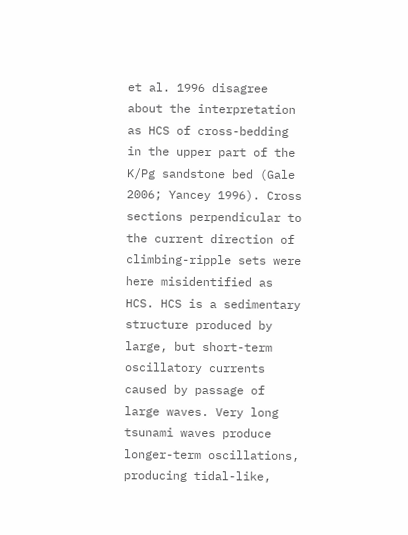et al. 1996 disagree about the interpretation as HCS of cross-bedding in the upper part of the K/Pg sandstone bed (Gale 2006; Yancey 1996). Cross sections perpendicular to the current direction of climbing-ripple sets were here misidentified as HCS. HCS is a sedimentary structure produced by large, but short-term oscillatory currents caused by passage of large waves. Very long tsunami waves produce longer-term oscillations, producing tidal-like,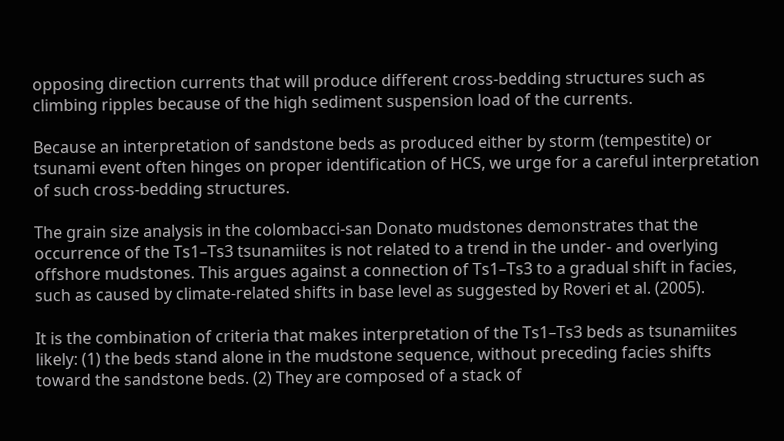opposing direction currents that will produce different cross-bedding structures such as climbing ripples because of the high sediment suspension load of the currents.

Because an interpretation of sandstone beds as produced either by storm (tempestite) or tsunami event often hinges on proper identification of HCS, we urge for a careful interpretation of such cross-bedding structures.

The grain size analysis in the colombacci-san Donato mudstones demonstrates that the occurrence of the Ts1–Ts3 tsunamiites is not related to a trend in the under- and overlying offshore mudstones. This argues against a connection of Ts1–Ts3 to a gradual shift in facies, such as caused by climate-related shifts in base level as suggested by Roveri et al. (2005).

It is the combination of criteria that makes interpretation of the Ts1–Ts3 beds as tsunamiites likely: (1) the beds stand alone in the mudstone sequence, without preceding facies shifts toward the sandstone beds. (2) They are composed of a stack of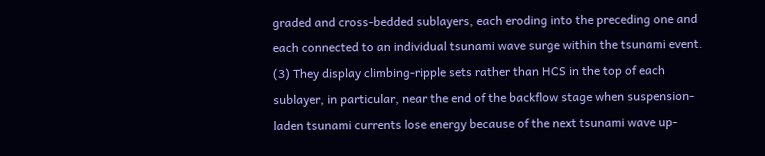graded and cross-bedded sublayers, each eroding into the preceding one and each connected to an individual tsunami wave surge within the tsunami event. (3) They display climbing-ripple sets rather than HCS in the top of each sublayer, in particular, near the end of the backflow stage when suspension-laden tsunami currents lose energy because of the next tsunami wave up-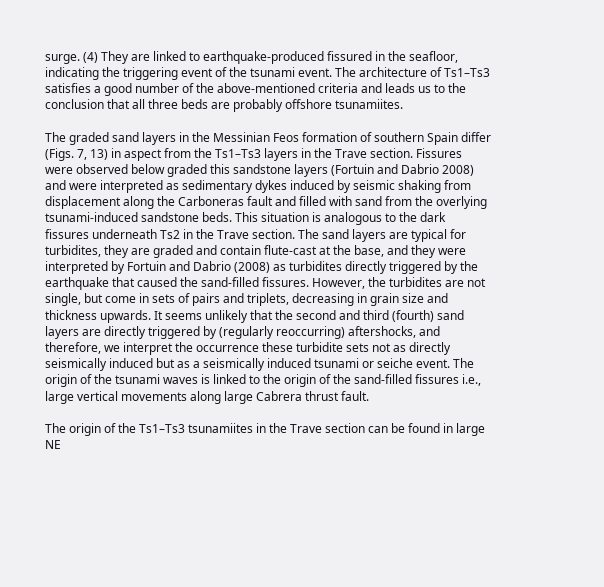surge. (4) They are linked to earthquake-produced fissured in the seafloor, indicating the triggering event of the tsunami event. The architecture of Ts1–Ts3 satisfies a good number of the above-mentioned criteria and leads us to the conclusion that all three beds are probably offshore tsunamiites.

The graded sand layers in the Messinian Feos formation of southern Spain differ (Figs. 7, 13) in aspect from the Ts1–Ts3 layers in the Trave section. Fissures were observed below graded this sandstone layers (Fortuin and Dabrio 2008) and were interpreted as sedimentary dykes induced by seismic shaking from displacement along the Carboneras fault and filled with sand from the overlying tsunami-induced sandstone beds. This situation is analogous to the dark fissures underneath Ts2 in the Trave section. The sand layers are typical for turbidites, they are graded and contain flute-cast at the base, and they were interpreted by Fortuin and Dabrio (2008) as turbidites directly triggered by the earthquake that caused the sand-filled fissures. However, the turbidites are not single, but come in sets of pairs and triplets, decreasing in grain size and thickness upwards. It seems unlikely that the second and third (fourth) sand layers are directly triggered by (regularly reoccurring) aftershocks, and therefore, we interpret the occurrence these turbidite sets not as directly seismically induced but as a seismically induced tsunami or seiche event. The origin of the tsunami waves is linked to the origin of the sand-filled fissures i.e., large vertical movements along large Cabrera thrust fault.

The origin of the Ts1–Ts3 tsunamiites in the Trave section can be found in large NE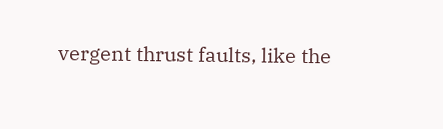vergent thrust faults, like the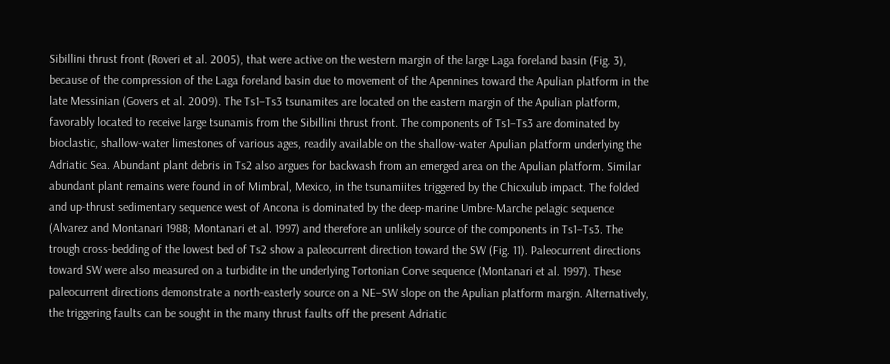Sibillini thrust front (Roveri et al. 2005), that were active on the western margin of the large Laga foreland basin (Fig. 3), because of the compression of the Laga foreland basin due to movement of the Apennines toward the Apulian platform in the late Messinian (Govers et al. 2009). The Ts1–Ts3 tsunamites are located on the eastern margin of the Apulian platform, favorably located to receive large tsunamis from the Sibillini thrust front. The components of Ts1–Ts3 are dominated by bioclastic, shallow-water limestones of various ages, readily available on the shallow-water Apulian platform underlying the Adriatic Sea. Abundant plant debris in Ts2 also argues for backwash from an emerged area on the Apulian platform. Similar abundant plant remains were found in of Mimbral, Mexico, in the tsunamiites triggered by the Chicxulub impact. The folded and up-thrust sedimentary sequence west of Ancona is dominated by the deep-marine Umbre-Marche pelagic sequence (Alvarez and Montanari 1988; Montanari et al. 1997) and therefore an unlikely source of the components in Ts1–Ts3. The trough cross-bedding of the lowest bed of Ts2 show a paleocurrent direction toward the SW (Fig. 11). Paleocurrent directions toward SW were also measured on a turbidite in the underlying Tortonian Corve sequence (Montanari et al. 1997). These paleocurrent directions demonstrate a north-easterly source on a NE–SW slope on the Apulian platform margin. Alternatively, the triggering faults can be sought in the many thrust faults off the present Adriatic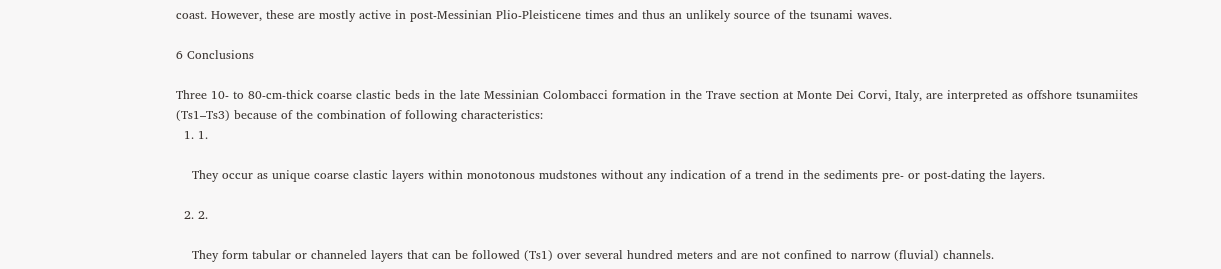coast. However, these are mostly active in post-Messinian Plio-Pleisticene times and thus an unlikely source of the tsunami waves.

6 Conclusions

Three 10- to 80-cm-thick coarse clastic beds in the late Messinian Colombacci formation in the Trave section at Monte Dei Corvi, Italy, are interpreted as offshore tsunamiites (Ts1–Ts3) because of the combination of following characteristics:
  1. 1.

    They occur as unique coarse clastic layers within monotonous mudstones without any indication of a trend in the sediments pre- or post-dating the layers.

  2. 2.

    They form tabular or channeled layers that can be followed (Ts1) over several hundred meters and are not confined to narrow (fluvial) channels.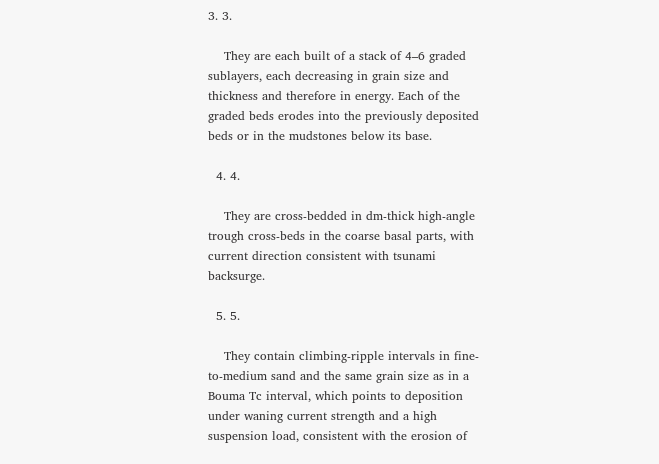3. 3.

    They are each built of a stack of 4–6 graded sublayers, each decreasing in grain size and thickness and therefore in energy. Each of the graded beds erodes into the previously deposited beds or in the mudstones below its base.

  4. 4.

    They are cross-bedded in dm-thick high-angle trough cross-beds in the coarse basal parts, with current direction consistent with tsunami backsurge.

  5. 5.

    They contain climbing-ripple intervals in fine-to-medium sand and the same grain size as in a Bouma Tc interval, which points to deposition under waning current strength and a high suspension load, consistent with the erosion of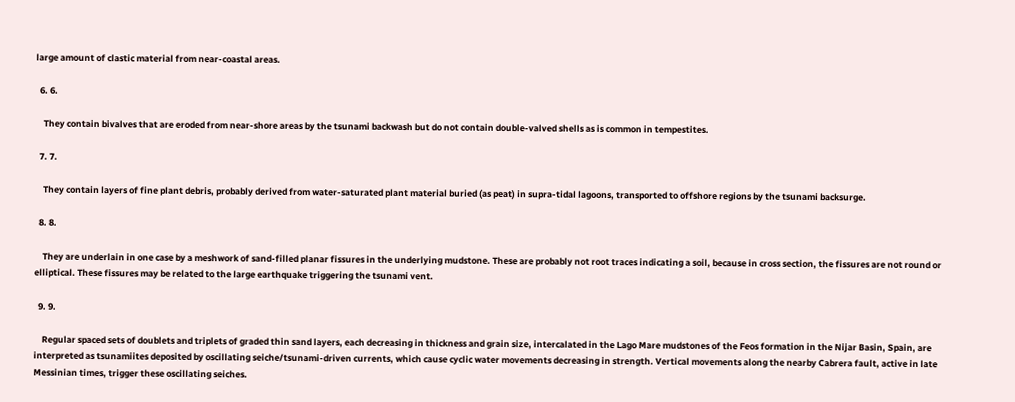large amount of clastic material from near-coastal areas.

  6. 6.

    They contain bivalves that are eroded from near-shore areas by the tsunami backwash but do not contain double-valved shells as is common in tempestites.

  7. 7.

    They contain layers of fine plant debris, probably derived from water-saturated plant material buried (as peat) in supra-tidal lagoons, transported to offshore regions by the tsunami backsurge.

  8. 8.

    They are underlain in one case by a meshwork of sand-filled planar fissures in the underlying mudstone. These are probably not root traces indicating a soil, because in cross section, the fissures are not round or elliptical. These fissures may be related to the large earthquake triggering the tsunami vent.

  9. 9.

    Regular spaced sets of doublets and triplets of graded thin sand layers, each decreasing in thickness and grain size, intercalated in the Lago Mare mudstones of the Feos formation in the Nijar Basin, Spain, are interpreted as tsunamiites deposited by oscillating seiche/tsunami-driven currents, which cause cyclic water movements decreasing in strength. Vertical movements along the nearby Cabrera fault, active in late Messinian times, trigger these oscillating seiches.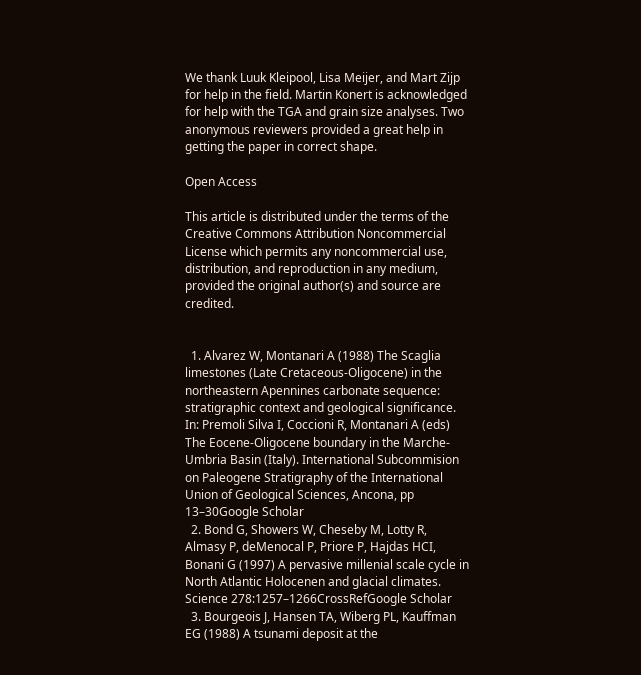We thank Luuk Kleipool, Lisa Meijer, and Mart Zijp for help in the field. Martin Konert is acknowledged for help with the TGA and grain size analyses. Two anonymous reviewers provided a great help in getting the paper in correct shape.

Open Access

This article is distributed under the terms of the Creative Commons Attribution Noncommercial License which permits any noncommercial use, distribution, and reproduction in any medium, provided the original author(s) and source are credited.


  1. Alvarez W, Montanari A (1988) The Scaglia limestones (Late Cretaceous-Oligocene) in the northeastern Apennines carbonate sequence: stratigraphic context and geological significance. In: Premoli Silva I, Coccioni R, Montanari A (eds) The Eocene-Oligocene boundary in the Marche-Umbria Basin (Italy). International Subcommision on Paleogene Stratigraphy of the International Union of Geological Sciences, Ancona, pp 13–30Google Scholar
  2. Bond G, Showers W, Cheseby M, Lotty R, Almasy P, deMenocal P, Priore P, Hajdas HCI, Bonani G (1997) A pervasive millenial scale cycle in North Atlantic Holocenen and glacial climates. Science 278:1257–1266CrossRefGoogle Scholar
  3. Bourgeois J, Hansen TA, Wiberg PL, Kauffman EG (1988) A tsunami deposit at the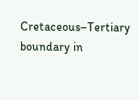Cretaceous–Tertiary boundary in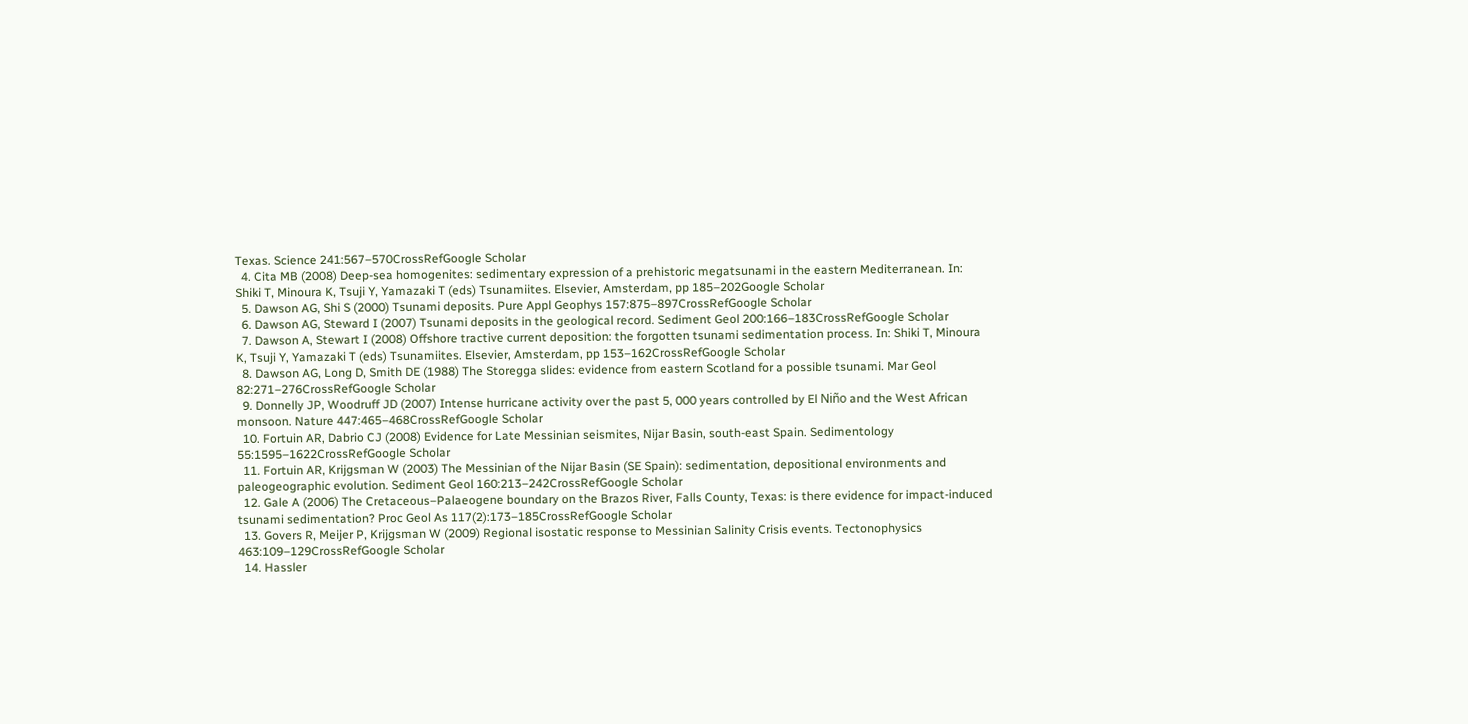Texas. Science 241:567–570CrossRefGoogle Scholar
  4. Cita MB (2008) Deep-sea homogenites: sedimentary expression of a prehistoric megatsunami in the eastern Mediterranean. In: Shiki T, Minoura K, Tsuji Y, Yamazaki T (eds) Tsunamiites. Elsevier, Amsterdam, pp 185–202Google Scholar
  5. Dawson AG, Shi S (2000) Tsunami deposits. Pure Appl Geophys 157:875–897CrossRefGoogle Scholar
  6. Dawson AG, Steward I (2007) Tsunami deposits in the geological record. Sediment Geol 200:166–183CrossRefGoogle Scholar
  7. Dawson A, Stewart I (2008) Offshore tractive current deposition: the forgotten tsunami sedimentation process. In: Shiki T, Minoura K, Tsuji Y, Yamazaki T (eds) Tsunamiites. Elsevier, Amsterdam, pp 153–162CrossRefGoogle Scholar
  8. Dawson AG, Long D, Smith DE (1988) The Storegga slides: evidence from eastern Scotland for a possible tsunami. Mar Geol 82:271–276CrossRefGoogle Scholar
  9. Donnelly JP, Woodruff JD (2007) Intense hurricane activity over the past 5, 000 years controlled by El Niño and the West African monsoon. Nature 447:465–468CrossRefGoogle Scholar
  10. Fortuin AR, Dabrio CJ (2008) Evidence for Late Messinian seismites, Nijar Basin, south-east Spain. Sedimentology 55:1595–1622CrossRefGoogle Scholar
  11. Fortuin AR, Krijgsman W (2003) The Messinian of the Nijar Basin (SE Spain): sedimentation, depositional environments and paleogeographic evolution. Sediment Geol 160:213–242CrossRefGoogle Scholar
  12. Gale A (2006) The Cretaceous–Palaeogene boundary on the Brazos River, Falls County, Texas: is there evidence for impact-induced tsunami sedimentation? Proc Geol As 117(2):173–185CrossRefGoogle Scholar
  13. Govers R, Meijer P, Krijgsman W (2009) Regional isostatic response to Messinian Salinity Crisis events. Tectonophysics 463:109–129CrossRefGoogle Scholar
  14. Hassler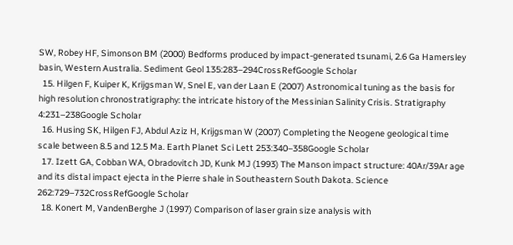SW, Robey HF, Simonson BM (2000) Bedforms produced by impact-generated tsunami, 2.6 Ga Hamersley basin, Western Australia. Sediment Geol 135:283–294CrossRefGoogle Scholar
  15. Hilgen F, Kuiper K, Krijgsman W, Snel E, van der Laan E (2007) Astronomical tuning as the basis for high resolution chronostratigraphy: the intricate history of the Messinian Salinity Crisis. Stratigraphy 4:231–238Google Scholar
  16. Husing SK, Hilgen FJ, Abdul Aziz H, Krijgsman W (2007) Completing the Neogene geological time scale between 8.5 and 12.5 Ma. Earth Planet Sci Lett 253:340–358Google Scholar
  17. Izett GA, Cobban WA, Obradovitch JD, Kunk MJ (1993) The Manson impact structure: 40Ar/39Ar age and its distal impact ejecta in the Pierre shale in Southeastern South Dakota. Science 262:729–732CrossRefGoogle Scholar
  18. Konert M, VandenBerghe J (1997) Comparison of laser grain size analysis with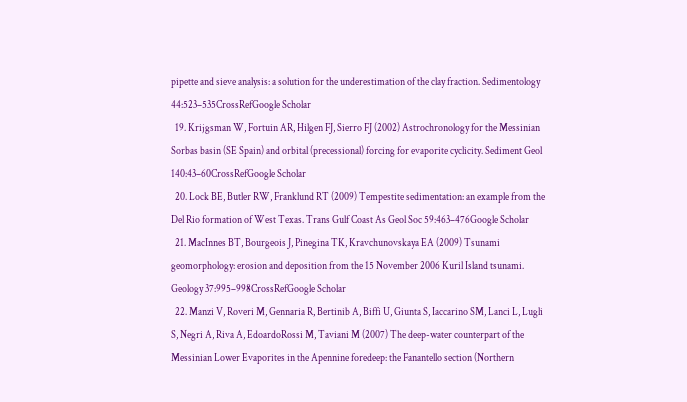pipette and sieve analysis: a solution for the underestimation of the clay fraction. Sedimentology 44:523–535CrossRefGoogle Scholar
  19. Krijgsman W, Fortuin AR, Hilgen FJ, Sierro FJ (2002) Astrochronology for the Messinian Sorbas basin (SE Spain) and orbital (precessional) forcing for evaporite cyclicity. Sediment Geol 140:43–60CrossRefGoogle Scholar
  20. Lock BE, Butler RW, Franklund RT (2009) Tempestite sedimentation: an example from the Del Rio formation of West Texas. Trans Gulf Coast As Geol Soc 59:463–476Google Scholar
  21. MacInnes BT, Bourgeois J, Pinegina TK, Kravchunovskaya EA (2009) Tsunami geomorphology: erosion and deposition from the 15 November 2006 Kuril Island tsunami. Geology 37:995–998CrossRefGoogle Scholar
  22. Manzi V, Roveri M, Gennaria R, Bertinib A, Biffi U, Giunta S, Iaccarino SM, Lanci L, Lugli S, Negri A, Riva A, EdoardoRossi M, Taviani M (2007) The deep-water counterpart of the Messinian Lower Evaporites in the Apennine foredeep: the Fanantello section (Northern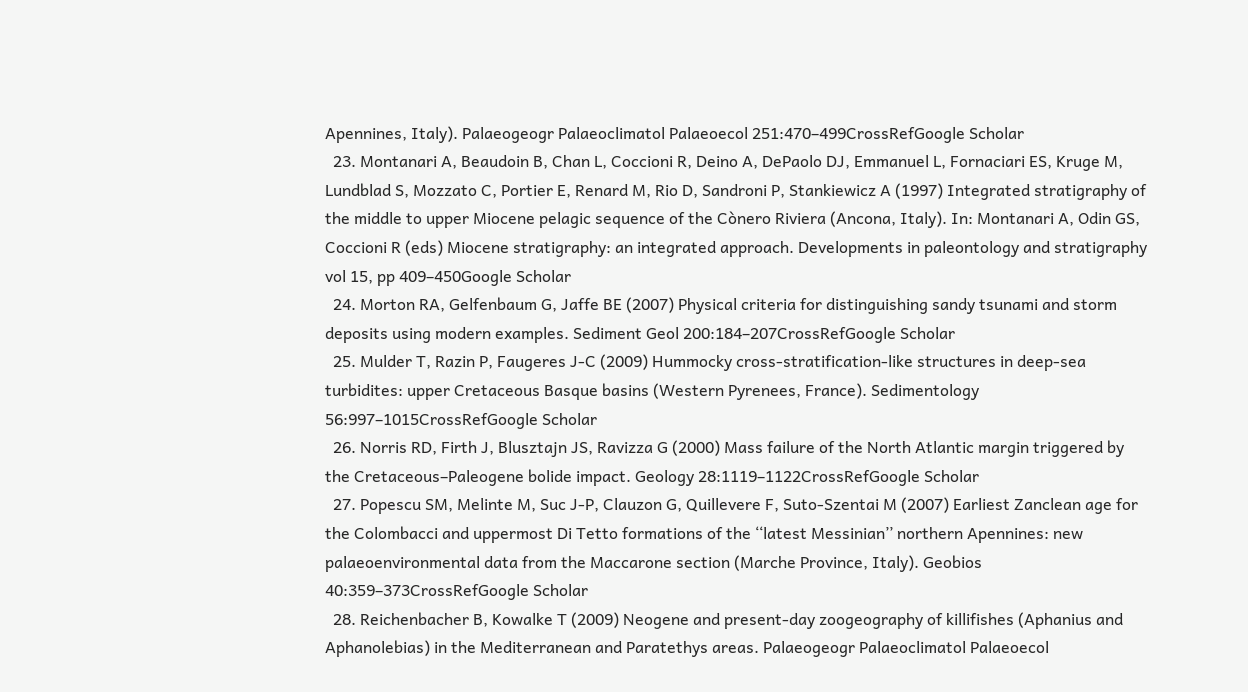Apennines, Italy). Palaeogeogr Palaeoclimatol Palaeoecol 251:470–499CrossRefGoogle Scholar
  23. Montanari A, Beaudoin B, Chan L, Coccioni R, Deino A, DePaolo DJ, Emmanuel L, Fornaciari ES, Kruge M, Lundblad S, Mozzato C, Portier E, Renard M, Rio D, Sandroni P, Stankiewicz A (1997) Integrated stratigraphy of the middle to upper Miocene pelagic sequence of the Cònero Riviera (Ancona, Italy). In: Montanari A, Odin GS, Coccioni R (eds) Miocene stratigraphy: an integrated approach. Developments in paleontology and stratigraphy vol 15, pp 409–450Google Scholar
  24. Morton RA, Gelfenbaum G, Jaffe BE (2007) Physical criteria for distinguishing sandy tsunami and storm deposits using modern examples. Sediment Geol 200:184–207CrossRefGoogle Scholar
  25. Mulder T, Razin P, Faugeres J-C (2009) Hummocky cross-stratification-like structures in deep-sea turbidites: upper Cretaceous Basque basins (Western Pyrenees, France). Sedimentology 56:997–1015CrossRefGoogle Scholar
  26. Norris RD, Firth J, Blusztajn JS, Ravizza G (2000) Mass failure of the North Atlantic margin triggered by the Cretaceous–Paleogene bolide impact. Geology 28:1119–1122CrossRefGoogle Scholar
  27. Popescu SM, Melinte M, Suc J-P, Clauzon G, Quillevere F, Suto-Szentai M (2007) Earliest Zanclean age for the Colombacci and uppermost Di Tetto formations of the ‘‘latest Messinian’’ northern Apennines: new palaeoenvironmental data from the Maccarone section (Marche Province, Italy). Geobios 40:359–373CrossRefGoogle Scholar
  28. Reichenbacher B, Kowalke T (2009) Neogene and present-day zoogeography of killifishes (Aphanius and Aphanolebias) in the Mediterranean and Paratethys areas. Palaeogeogr Palaeoclimatol Palaeoecol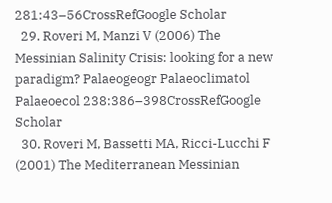281:43–56CrossRefGoogle Scholar
  29. Roveri M, Manzi V (2006) The Messinian Salinity Crisis: looking for a new paradigm? Palaeogeogr Palaeoclimatol Palaeoecol 238:386–398CrossRefGoogle Scholar
  30. Roveri M, Bassetti MA, Ricci-Lucchi F (2001) The Mediterranean Messinian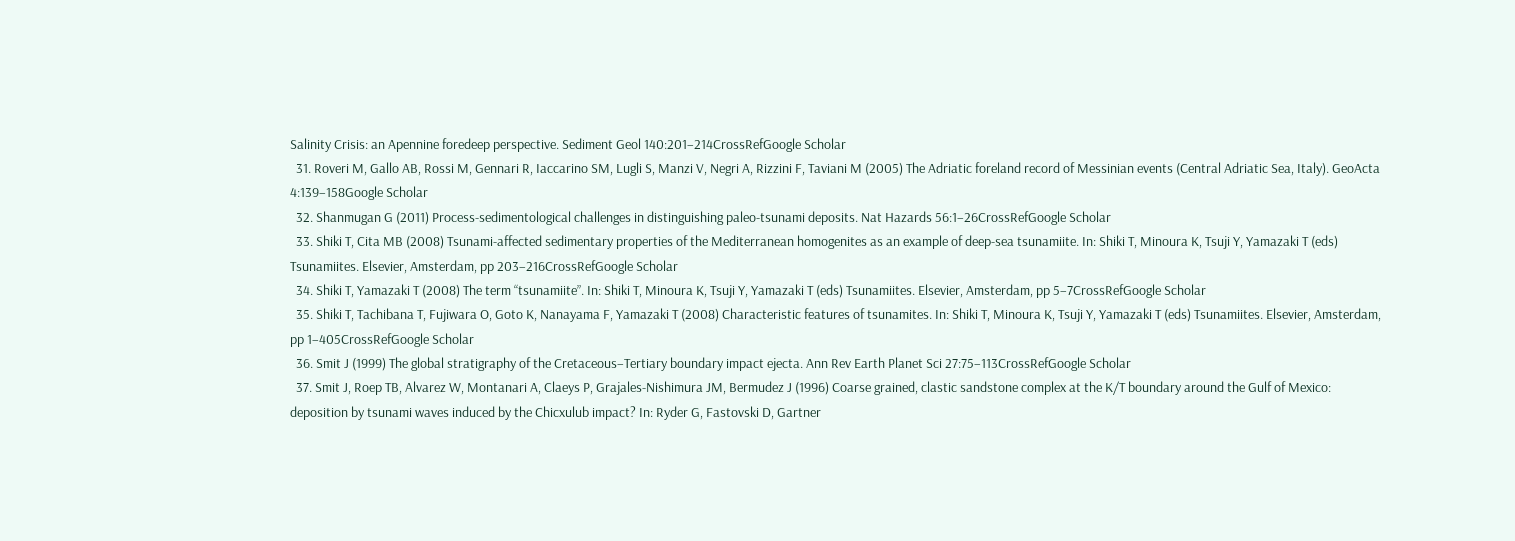Salinity Crisis: an Apennine foredeep perspective. Sediment Geol 140:201–214CrossRefGoogle Scholar
  31. Roveri M, Gallo AB, Rossi M, Gennari R, Iaccarino SM, Lugli S, Manzi V, Negri A, Rizzini F, Taviani M (2005) The Adriatic foreland record of Messinian events (Central Adriatic Sea, Italy). GeoActa 4:139–158Google Scholar
  32. Shanmugan G (2011) Process-sedimentological challenges in distinguishing paleo-tsunami deposits. Nat Hazards 56:1–26CrossRefGoogle Scholar
  33. Shiki T, Cita MB (2008) Tsunami-affected sedimentary properties of the Mediterranean homogenites as an example of deep-sea tsunamiite. In: Shiki T, Minoura K, Tsuji Y, Yamazaki T (eds) Tsunamiites. Elsevier, Amsterdam, pp 203–216CrossRefGoogle Scholar
  34. Shiki T, Yamazaki T (2008) The term “tsunamiite”. In: Shiki T, Minoura K, Tsuji Y, Yamazaki T (eds) Tsunamiites. Elsevier, Amsterdam, pp 5–7CrossRefGoogle Scholar
  35. Shiki T, Tachibana T, Fujiwara O, Goto K, Nanayama F, Yamazaki T (2008) Characteristic features of tsunamites. In: Shiki T, Minoura K, Tsuji Y, Yamazaki T (eds) Tsunamiites. Elsevier, Amsterdam, pp 1–405CrossRefGoogle Scholar
  36. Smit J (1999) The global stratigraphy of the Cretaceous–Tertiary boundary impact ejecta. Ann Rev Earth Planet Sci 27:75–113CrossRefGoogle Scholar
  37. Smit J, Roep TB, Alvarez W, Montanari A, Claeys P, Grajales-Nishimura JM, Bermudez J (1996) Coarse grained, clastic sandstone complex at the K/T boundary around the Gulf of Mexico: deposition by tsunami waves induced by the Chicxulub impact? In: Ryder G, Fastovski D, Gartner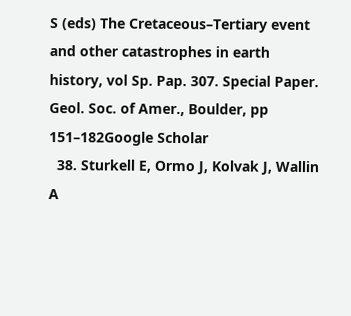S (eds) The Cretaceous–Tertiary event and other catastrophes in earth history, vol Sp. Pap. 307. Special Paper. Geol. Soc. of Amer., Boulder, pp 151–182Google Scholar
  38. Sturkell E, Ormo J, Kolvak J, Wallin A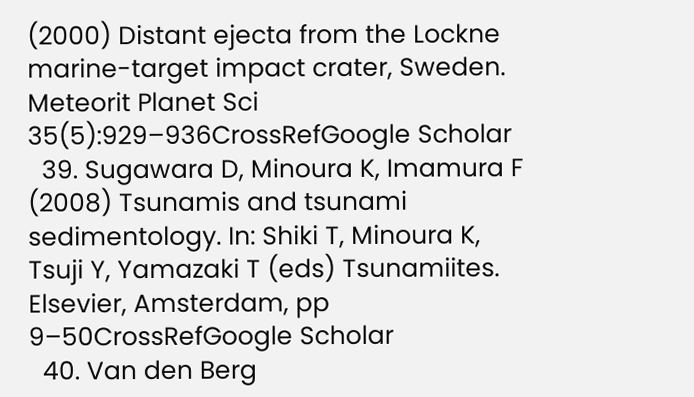(2000) Distant ejecta from the Lockne marine-target impact crater, Sweden. Meteorit Planet Sci 35(5):929–936CrossRefGoogle Scholar
  39. Sugawara D, Minoura K, Imamura F (2008) Tsunamis and tsunami sedimentology. In: Shiki T, Minoura K, Tsuji Y, Yamazaki T (eds) Tsunamiites. Elsevier, Amsterdam, pp 9–50CrossRefGoogle Scholar
  40. Van den Berg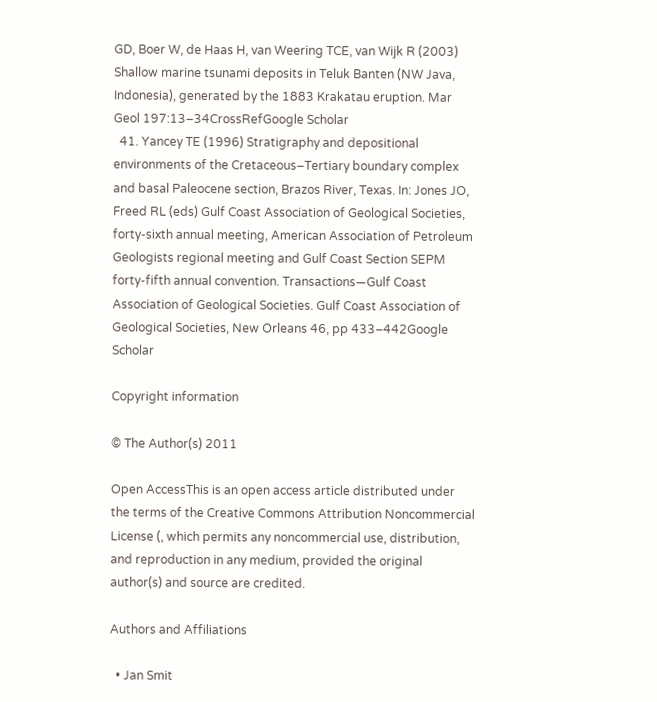GD, Boer W, de Haas H, van Weering TCE, van Wijk R (2003) Shallow marine tsunami deposits in Teluk Banten (NW Java, Indonesia), generated by the 1883 Krakatau eruption. Mar Geol 197:13–34CrossRefGoogle Scholar
  41. Yancey TE (1996) Stratigraphy and depositional environments of the Cretaceous–Tertiary boundary complex and basal Paleocene section, Brazos River, Texas. In: Jones JO, Freed RL (eds) Gulf Coast Association of Geological Societies, forty-sixth annual meeting, American Association of Petroleum Geologists regional meeting and Gulf Coast Section SEPM forty-fifth annual convention. Transactions—Gulf Coast Association of Geological Societies. Gulf Coast Association of Geological Societies, New Orleans 46, pp 433–442Google Scholar

Copyright information

© The Author(s) 2011

Open AccessThis is an open access article distributed under the terms of the Creative Commons Attribution Noncommercial License (, which permits any noncommercial use, distribution, and reproduction in any medium, provided the original author(s) and source are credited.

Authors and Affiliations

  • Jan Smit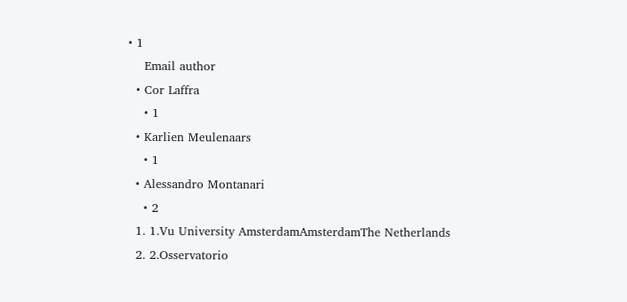• 1
    Email author
  • Cor Laffra
    • 1
  • Karlien Meulenaars
    • 1
  • Alessandro Montanari
    • 2
  1. 1.Vu University AmsterdamAmsterdamThe Netherlands
  2. 2.Osservatorio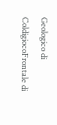Geologico di ColdigiocoFrontale di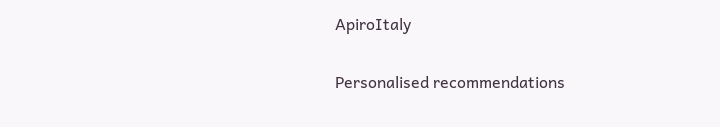ApiroItaly

Personalised recommendations